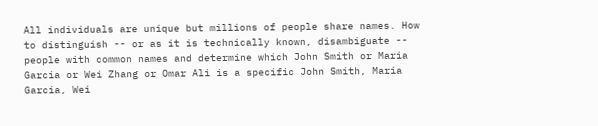All individuals are unique but millions of people share names. How to distinguish -- or as it is technically known, disambiguate -- people with common names and determine which John Smith or Maria Garcia or Wei Zhang or Omar Ali is a specific John Smith, Maria Garcia, Wei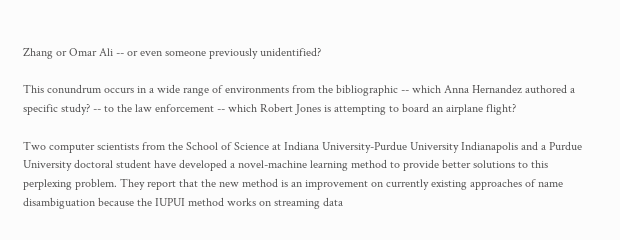Zhang or Omar Ali -- or even someone previously unidentified?

This conundrum occurs in a wide range of environments from the bibliographic -- which Anna Hernandez authored a specific study? -- to the law enforcement -- which Robert Jones is attempting to board an airplane flight?

Two computer scientists from the School of Science at Indiana University-Purdue University Indianapolis and a Purdue University doctoral student have developed a novel-machine learning method to provide better solutions to this perplexing problem. They report that the new method is an improvement on currently existing approaches of name disambiguation because the IUPUI method works on streaming data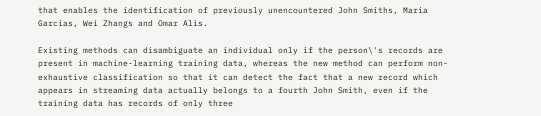that enables the identification of previously unencountered John Smiths, Maria Garcias, Wei Zhangs and Omar Alis.

Existing methods can disambiguate an individual only if the person\'s records are present in machine-learning training data, whereas the new method can perform non-exhaustive classification so that it can detect the fact that a new record which appears in streaming data actually belongs to a fourth John Smith, even if the training data has records of only three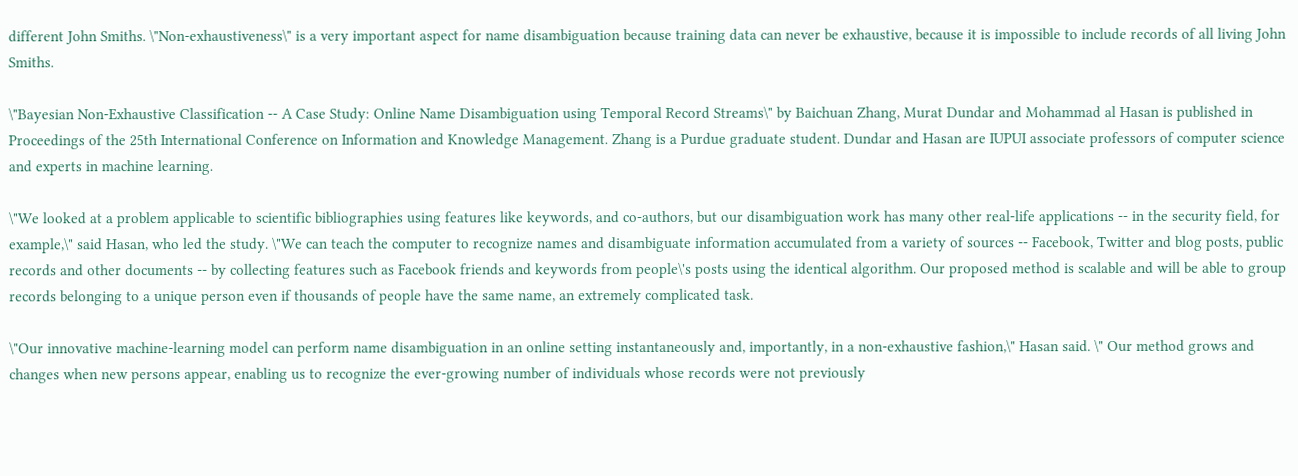different John Smiths. \"Non-exhaustiveness\" is a very important aspect for name disambiguation because training data can never be exhaustive, because it is impossible to include records of all living John Smiths.

\"Bayesian Non-Exhaustive Classification -- A Case Study: Online Name Disambiguation using Temporal Record Streams\" by Baichuan Zhang, Murat Dundar and Mohammad al Hasan is published in Proceedings of the 25th International Conference on Information and Knowledge Management. Zhang is a Purdue graduate student. Dundar and Hasan are IUPUI associate professors of computer science and experts in machine learning.

\"We looked at a problem applicable to scientific bibliographies using features like keywords, and co-authors, but our disambiguation work has many other real-life applications -- in the security field, for example,\" said Hasan, who led the study. \"We can teach the computer to recognize names and disambiguate information accumulated from a variety of sources -- Facebook, Twitter and blog posts, public records and other documents -- by collecting features such as Facebook friends and keywords from people\'s posts using the identical algorithm. Our proposed method is scalable and will be able to group records belonging to a unique person even if thousands of people have the same name, an extremely complicated task.

\"Our innovative machine-learning model can perform name disambiguation in an online setting instantaneously and, importantly, in a non-exhaustive fashion,\" Hasan said. \" Our method grows and changes when new persons appear, enabling us to recognize the ever-growing number of individuals whose records were not previously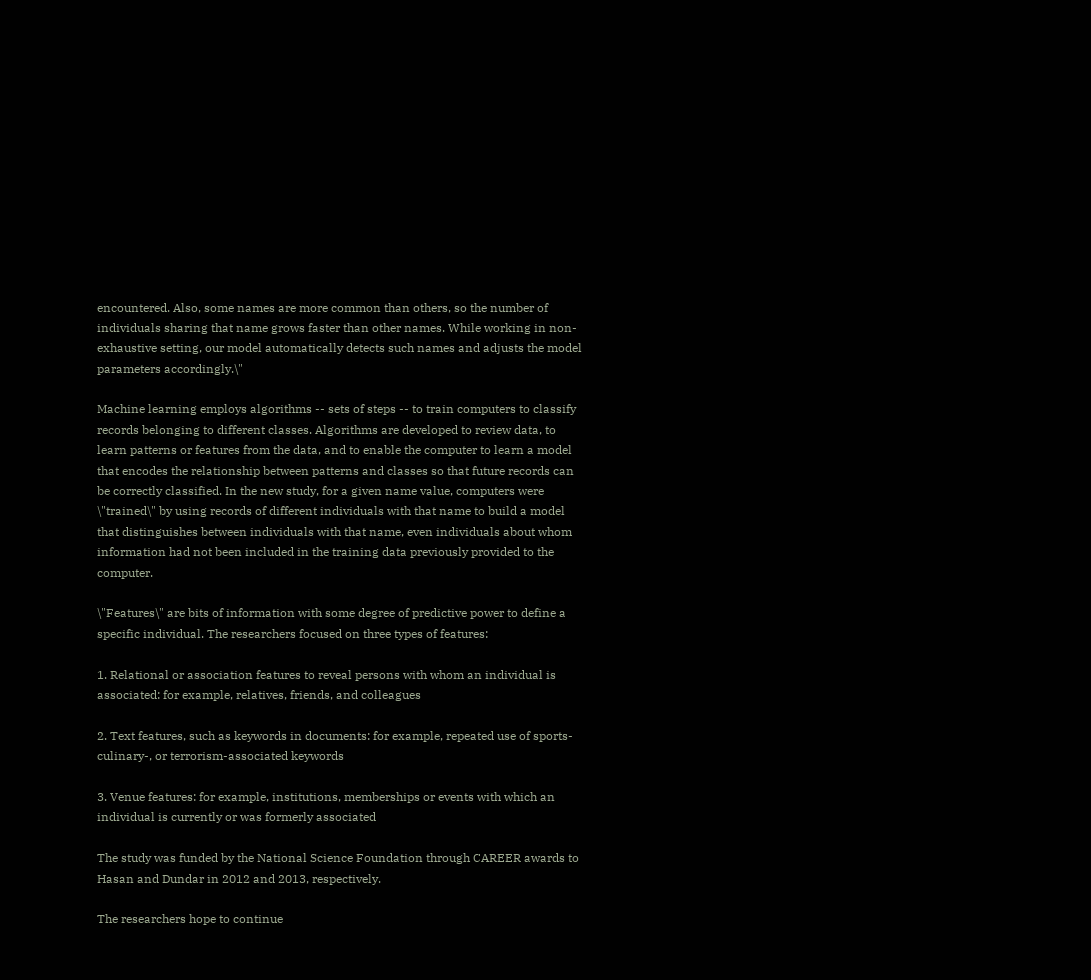encountered. Also, some names are more common than others, so the number of individuals sharing that name grows faster than other names. While working in non-exhaustive setting, our model automatically detects such names and adjusts the model parameters accordingly.\"

Machine learning employs algorithms -- sets of steps -- to train computers to classify records belonging to different classes. Algorithms are developed to review data, to learn patterns or features from the data, and to enable the computer to learn a model that encodes the relationship between patterns and classes so that future records can be correctly classified. In the new study, for a given name value, computers were \"trained\" by using records of different individuals with that name to build a model that distinguishes between individuals with that name, even individuals about whom information had not been included in the training data previously provided to the computer.

\"Features\" are bits of information with some degree of predictive power to define a specific individual. The researchers focused on three types of features:

1. Relational or association features to reveal persons with whom an individual is associated: for example, relatives, friends, and colleagues

2. Text features, such as keywords in documents: for example, repeated use of sports- culinary-, or terrorism-associated keywords

3. Venue features: for example, institutions, memberships or events with which an individual is currently or was formerly associated

The study was funded by the National Science Foundation through CAREER awards to Hasan and Dundar in 2012 and 2013, respectively.

The researchers hope to continue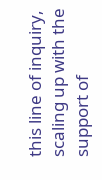this line of inquiry, scaling up with the support of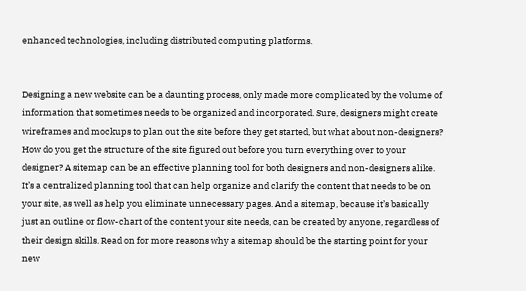enhanced technologies, including distributed computing platforms.


Designing a new website can be a daunting process, only made more complicated by the volume of information that sometimes needs to be organized and incorporated. Sure, designers might create wireframes and mockups to plan out the site before they get started, but what about non-designers? How do you get the structure of the site figured out before you turn everything over to your designer? A sitemap can be an effective planning tool for both designers and non-designers alike. It’s a centralized planning tool that can help organize and clarify the content that needs to be on your site, as well as help you eliminate unnecessary pages. And a sitemap, because it’s basically just an outline or flow-chart of the content your site needs, can be created by anyone, regardless of their design skills. Read on for more reasons why a sitemap should be the starting point for your new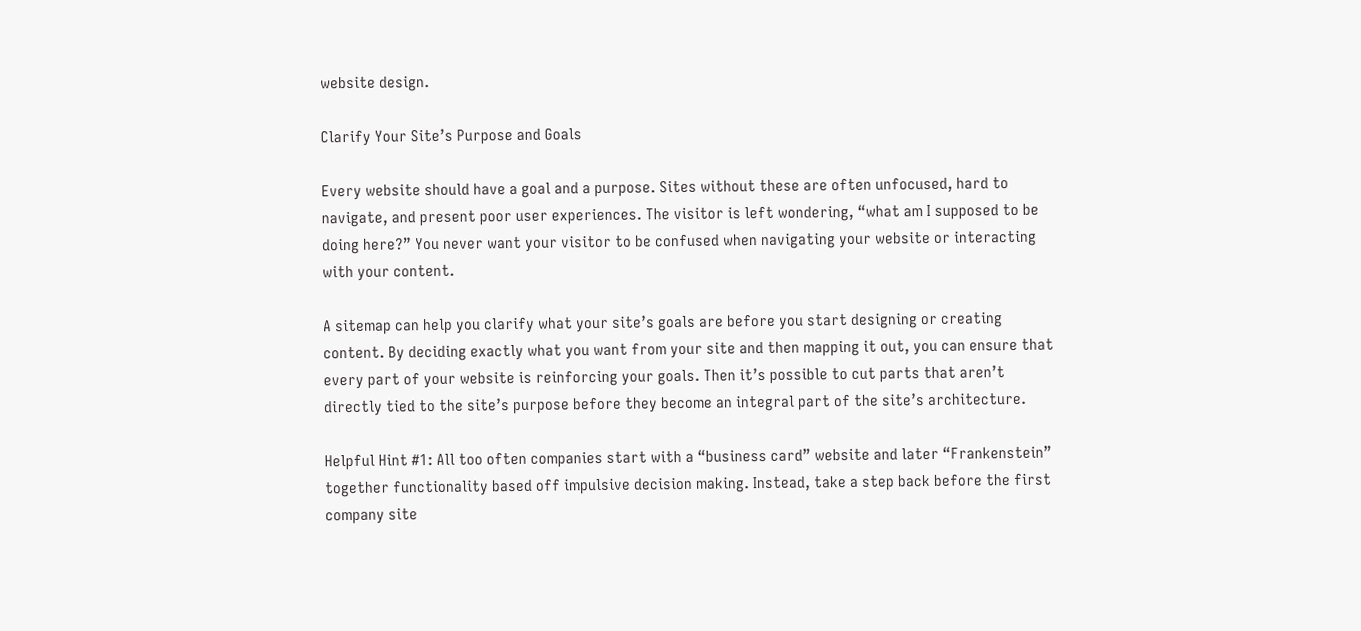website design.

Clarify Your Site’s Purpose and Goals

Every website should have a goal and a purpose. Sites without these are often unfocused, hard to navigate, and present poor user experiences. The visitor is left wondering, “what am I supposed to be doing here?” You never want your visitor to be confused when navigating your website or interacting with your content.

A sitemap can help you clarify what your site’s goals are before you start designing or creating content. By deciding exactly what you want from your site and then mapping it out, you can ensure that every part of your website is reinforcing your goals. Then it’s possible to cut parts that aren’t directly tied to the site’s purpose before they become an integral part of the site’s architecture.

Helpful Hint #1: All too often companies start with a “business card” website and later “Frankenstein” together functionality based off impulsive decision making. Instead, take a step back before the first company site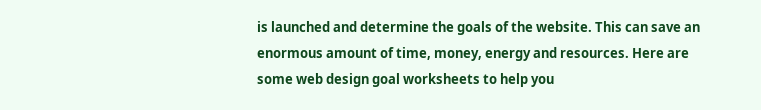is launched and determine the goals of the website. This can save an enormous amount of time, money, energy and resources. Here are some web design goal worksheets to help you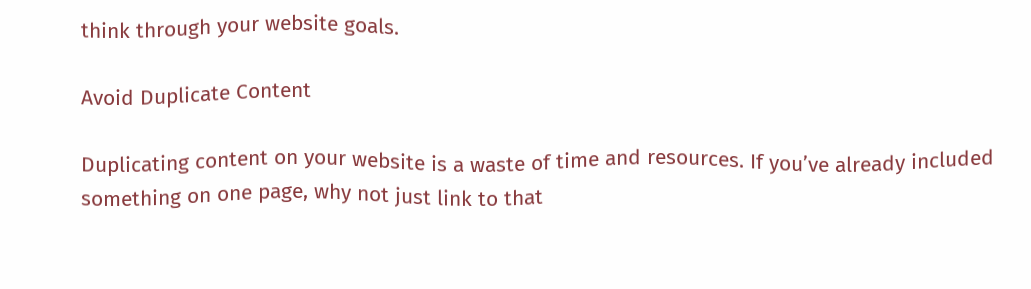think through your website goals.

Avoid Duplicate Content

Duplicating content on your website is a waste of time and resources. If you’ve already included something on one page, why not just link to that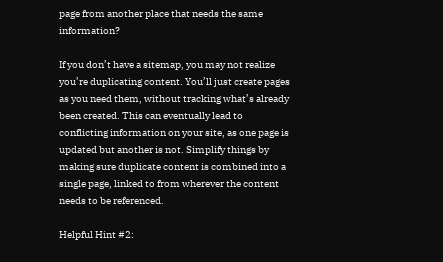page from another place that needs the same information?

If you don’t have a sitemap, you may not realize you’re duplicating content. You’ll just create pages as you need them, without tracking what’s already been created. This can eventually lead to conflicting information on your site, as one page is updated but another is not. Simplify things by making sure duplicate content is combined into a single page, linked to from wherever the content needs to be referenced.

Helpful Hint #2: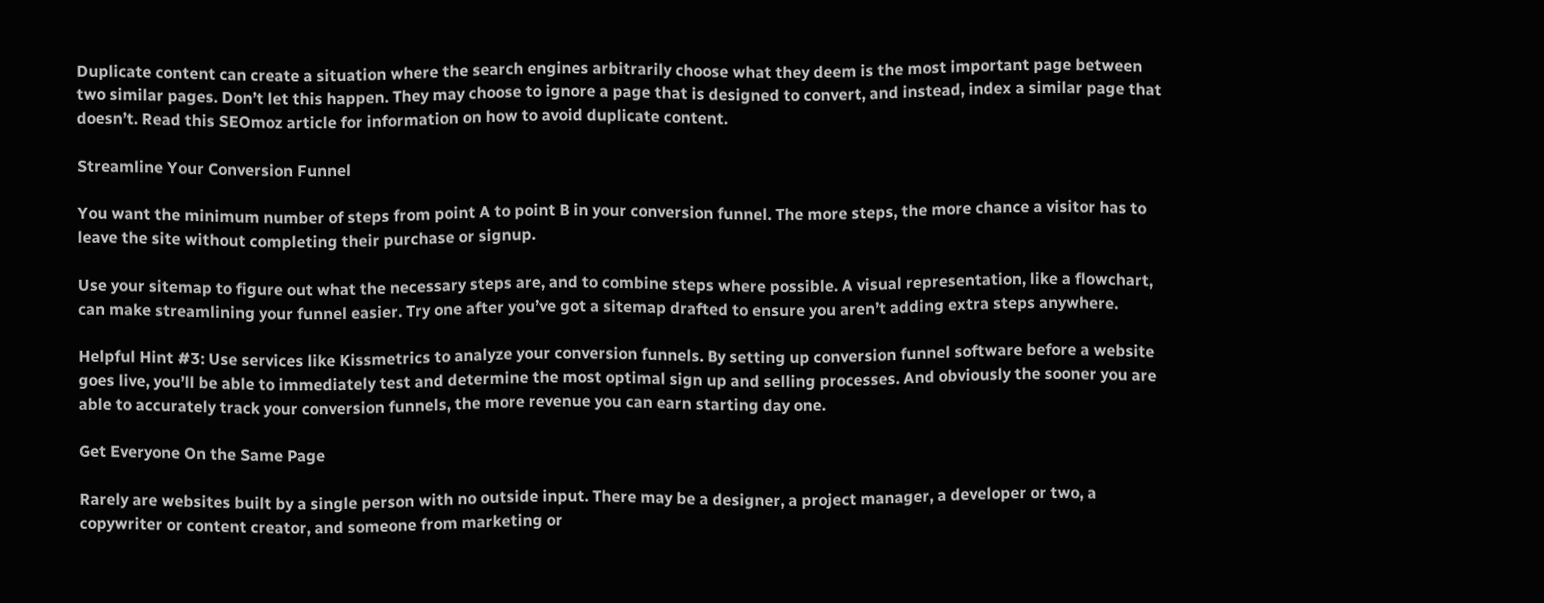Duplicate content can create a situation where the search engines arbitrarily choose what they deem is the most important page between two similar pages. Don’t let this happen. They may choose to ignore a page that is designed to convert, and instead, index a similar page that doesn’t. Read this SEOmoz article for information on how to avoid duplicate content.

Streamline Your Conversion Funnel

You want the minimum number of steps from point A to point B in your conversion funnel. The more steps, the more chance a visitor has to leave the site without completing their purchase or signup.

Use your sitemap to figure out what the necessary steps are, and to combine steps where possible. A visual representation, like a flowchart, can make streamlining your funnel easier. Try one after you’ve got a sitemap drafted to ensure you aren’t adding extra steps anywhere.

Helpful Hint #3: Use services like Kissmetrics to analyze your conversion funnels. By setting up conversion funnel software before a website goes live, you’ll be able to immediately test and determine the most optimal sign up and selling processes. And obviously the sooner you are able to accurately track your conversion funnels, the more revenue you can earn starting day one.

Get Everyone On the Same Page

Rarely are websites built by a single person with no outside input. There may be a designer, a project manager, a developer or two, a copywriter or content creator, and someone from marketing or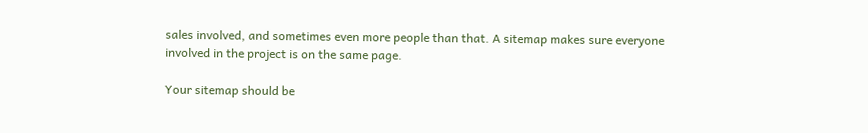sales involved, and sometimes even more people than that. A sitemap makes sure everyone involved in the project is on the same page.

Your sitemap should be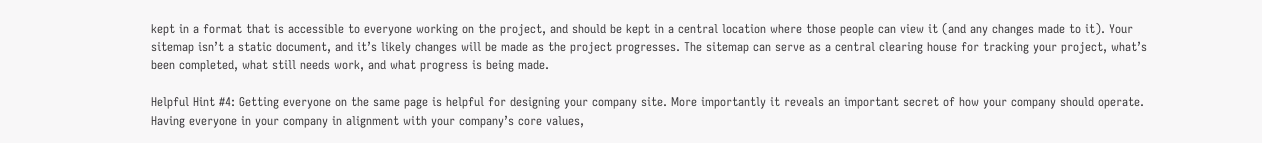kept in a format that is accessible to everyone working on the project, and should be kept in a central location where those people can view it (and any changes made to it). Your sitemap isn’t a static document, and it’s likely changes will be made as the project progresses. The sitemap can serve as a central clearing house for tracking your project, what’s been completed, what still needs work, and what progress is being made.

Helpful Hint #4: Getting everyone on the same page is helpful for designing your company site. More importantly it reveals an important secret of how your company should operate. Having everyone in your company in alignment with your company’s core values,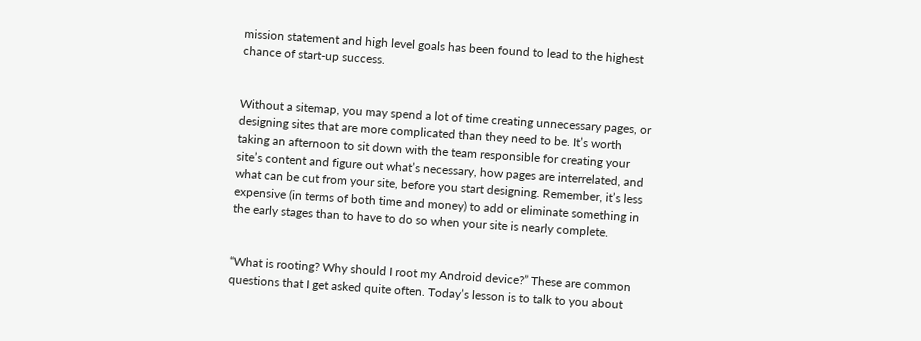mission statement and high level goals has been found to lead to the highest chance of start-up success.


Without a sitemap, you may spend a lot of time creating unnecessary pages, or designing sites that are more complicated than they need to be. It’s worth taking an afternoon to sit down with the team responsible for creating your site’s content and figure out what’s necessary, how pages are interrelated, and what can be cut from your site, before you start designing. Remember, it’s less expensive (in terms of both time and money) to add or eliminate something in the early stages than to have to do so when your site is nearly complete.


“What is rooting? Why should I root my Android device?” These are common questions that I get asked quite often. Today’s lesson is to talk to you about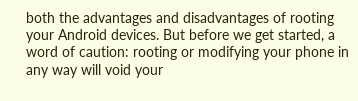both the advantages and disadvantages of rooting your Android devices. But before we get started, a word of caution: rooting or modifying your phone in any way will void your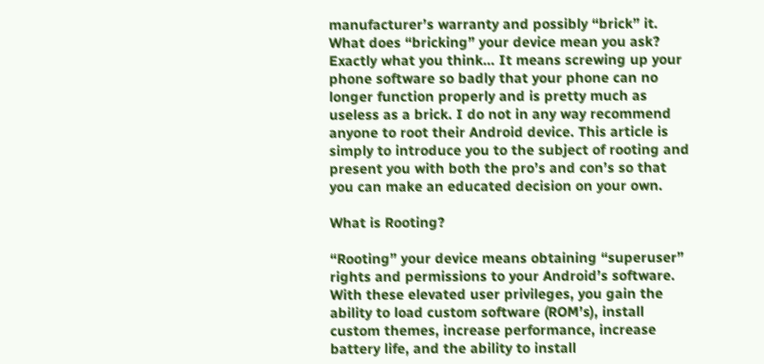manufacturer’s warranty and possibly “brick” it. What does “bricking” your device mean you ask? Exactly what you think… It means screwing up your phone software so badly that your phone can no longer function properly and is pretty much as useless as a brick. I do not in any way recommend anyone to root their Android device. This article is simply to introduce you to the subject of rooting and present you with both the pro’s and con’s so that you can make an educated decision on your own.

What is Rooting?

“Rooting” your device means obtaining “superuser” rights and permissions to your Android’s software. With these elevated user privileges, you gain the ability to load custom software (ROM’s), install custom themes, increase performance, increase battery life, and the ability to install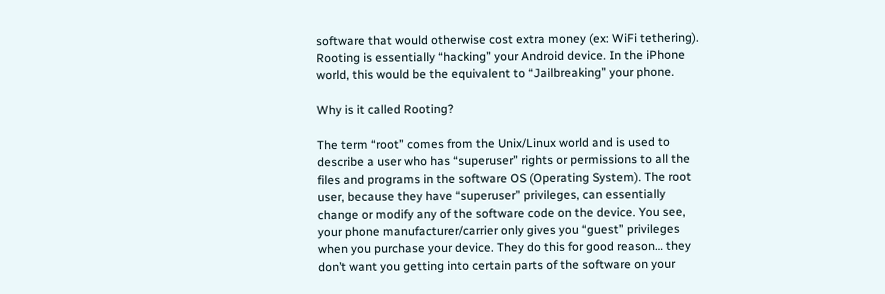software that would otherwise cost extra money (ex: WiFi tethering). Rooting is essentially “hacking” your Android device. In the iPhone world, this would be the equivalent to “Jailbreaking” your phone.

Why is it called Rooting?

The term “root” comes from the Unix/Linux world and is used to describe a user who has “superuser” rights or permissions to all the files and programs in the software OS (Operating System). The root user, because they have “superuser” privileges, can essentially change or modify any of the software code on the device. You see, your phone manufacturer/carrier only gives you “guest” privileges when you purchase your device. They do this for good reason… they don’t want you getting into certain parts of the software on your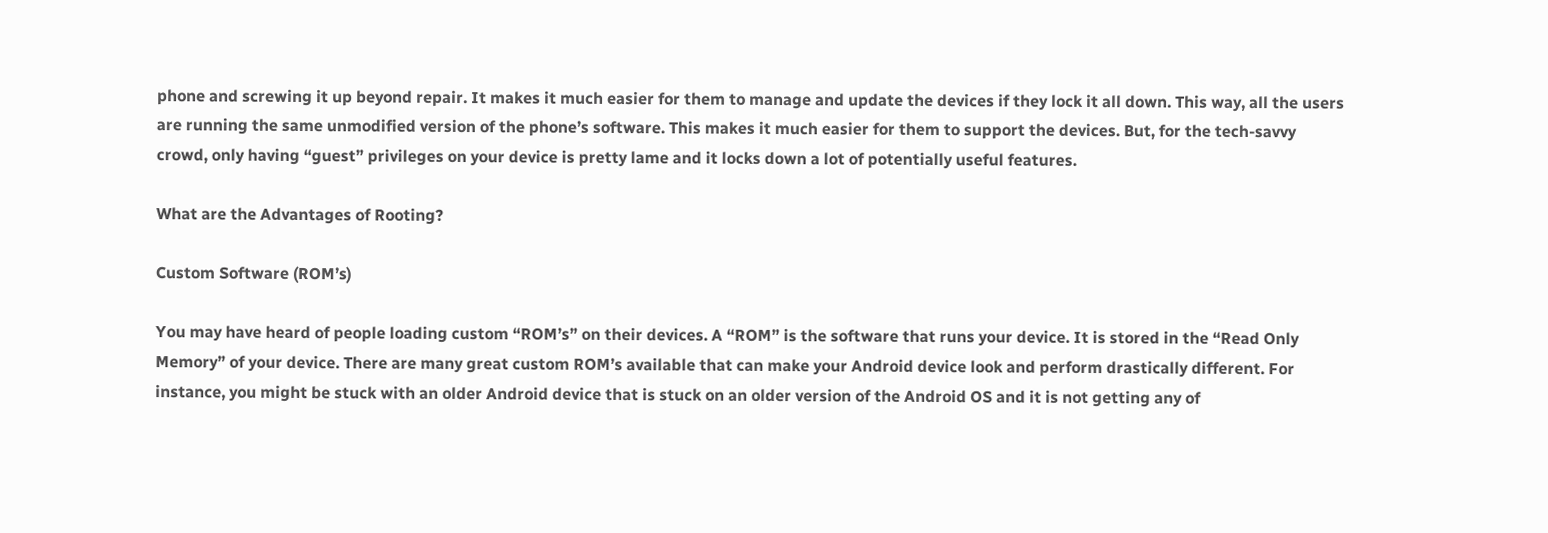phone and screwing it up beyond repair. It makes it much easier for them to manage and update the devices if they lock it all down. This way, all the users are running the same unmodified version of the phone’s software. This makes it much easier for them to support the devices. But, for the tech-savvy crowd, only having “guest” privileges on your device is pretty lame and it locks down a lot of potentially useful features.

What are the Advantages of Rooting?

Custom Software (ROM’s)

You may have heard of people loading custom “ROM’s” on their devices. A “ROM” is the software that runs your device. It is stored in the “Read Only Memory” of your device. There are many great custom ROM’s available that can make your Android device look and perform drastically different. For instance, you might be stuck with an older Android device that is stuck on an older version of the Android OS and it is not getting any of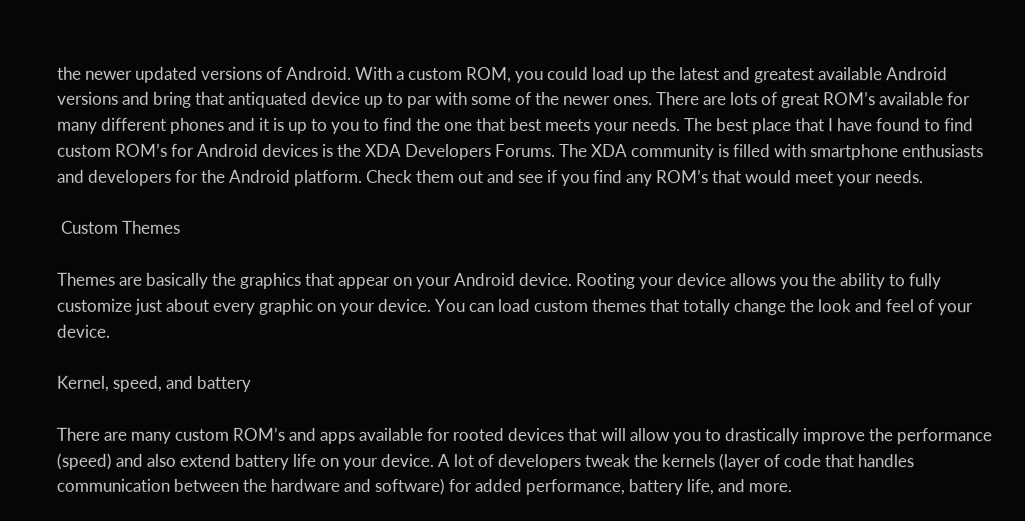the newer updated versions of Android. With a custom ROM, you could load up the latest and greatest available Android versions and bring that antiquated device up to par with some of the newer ones. There are lots of great ROM’s available for many different phones and it is up to you to find the one that best meets your needs. The best place that I have found to find custom ROM’s for Android devices is the XDA Developers Forums. The XDA community is filled with smartphone enthusiasts and developers for the Android platform. Check them out and see if you find any ROM’s that would meet your needs.

 Custom Themes

Themes are basically the graphics that appear on your Android device. Rooting your device allows you the ability to fully customize just about every graphic on your device. You can load custom themes that totally change the look and feel of your device.

Kernel, speed, and battery

There are many custom ROM’s and apps available for rooted devices that will allow you to drastically improve the performance (speed) and also extend battery life on your device. A lot of developers tweak the kernels (layer of code that handles communication between the hardware and software) for added performance, battery life, and more.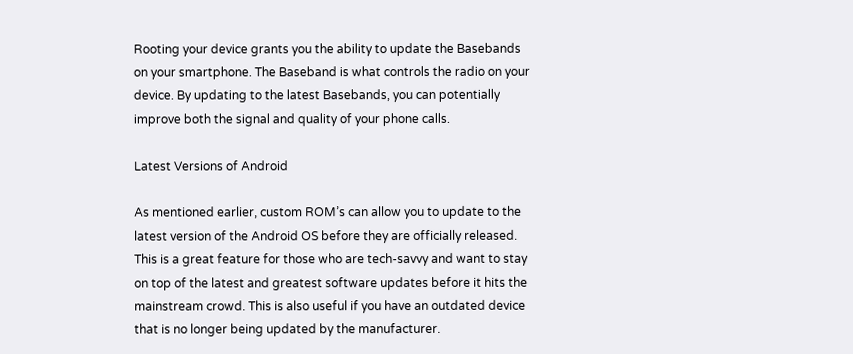Rooting your device grants you the ability to update the Basebands on your smartphone. The Baseband is what controls the radio on your device. By updating to the latest Basebands, you can potentially improve both the signal and quality of your phone calls.

Latest Versions of Android

As mentioned earlier, custom ROM’s can allow you to update to the latest version of the Android OS before they are officially released. This is a great feature for those who are tech-savvy and want to stay on top of the latest and greatest software updates before it hits the mainstream crowd. This is also useful if you have an outdated device that is no longer being updated by the manufacturer.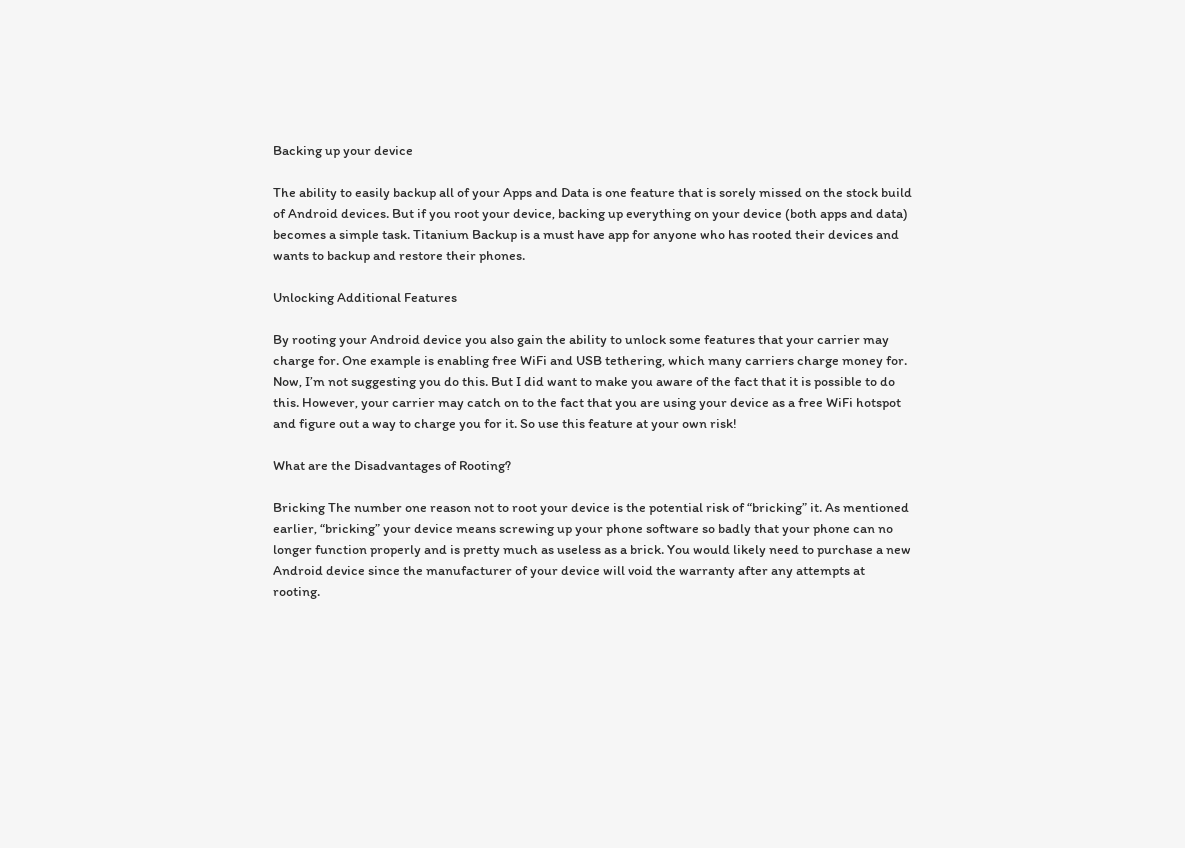Backing up your device

The ability to easily backup all of your Apps and Data is one feature that is sorely missed on the stock build of Android devices. But if you root your device, backing up everything on your device (both apps and data) becomes a simple task. Titanium Backup is a must have app for anyone who has rooted their devices and wants to backup and restore their phones.

Unlocking Additional Features

By rooting your Android device you also gain the ability to unlock some features that your carrier may charge for. One example is enabling free WiFi and USB tethering, which many carriers charge money for. Now, I’m not suggesting you do this. But I did want to make you aware of the fact that it is possible to do this. However, your carrier may catch on to the fact that you are using your device as a free WiFi hotspot and figure out a way to charge you for it. So use this feature at your own risk!

What are the Disadvantages of Rooting?

Bricking The number one reason not to root your device is the potential risk of “bricking” it. As mentioned earlier, “bricking” your device means screwing up your phone software so badly that your phone can no longer function properly and is pretty much as useless as a brick. You would likely need to purchase a new Android device since the manufacturer of your device will void the warranty after any attempts at rooting.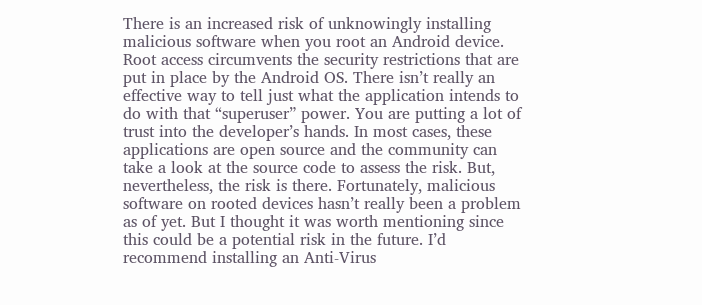There is an increased risk of unknowingly installing malicious software when you root an Android device. Root access circumvents the security restrictions that are put in place by the Android OS. There isn’t really an effective way to tell just what the application intends to do with that “superuser” power. You are putting a lot of trust into the developer’s hands. In most cases, these applications are open source and the community can take a look at the source code to assess the risk. But, nevertheless, the risk is there. Fortunately, malicious software on rooted devices hasn’t really been a problem as of yet. But I thought it was worth mentioning since this could be a potential risk in the future. I’d recommend installing an Anti-Virus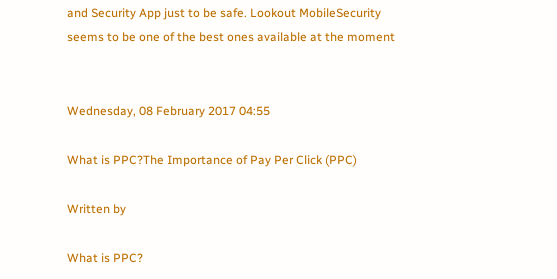and Security App just to be safe. Lookout MobileSecurity seems to be one of the best ones available at the moment


Wednesday, 08 February 2017 04:55

What is PPC?The Importance of Pay Per Click (PPC)

Written by

What is PPC?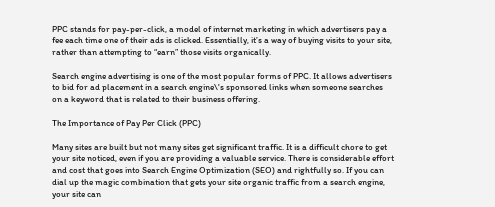PPC stands for pay-per-click, a model of internet marketing in which advertisers pay a fee each time one of their ads is clicked. Essentially, it’s a way of buying visits to your site, rather than attempting to “earn” those visits organically.

Search engine advertising is one of the most popular forms of PPC. It allows advertisers to bid for ad placement in a search engine\'s sponsored links when someone searches on a keyword that is related to their business offering.

The Importance of Pay Per Click (PPC)

Many sites are built but not many sites get significant traffic. It is a difficult chore to get your site noticed, even if you are providing a valuable service. There is considerable effort and cost that goes into Search Engine Optimization (SEO) and rightfully so. If you can dial up the magic combination that gets your site organic traffic from a search engine, your site can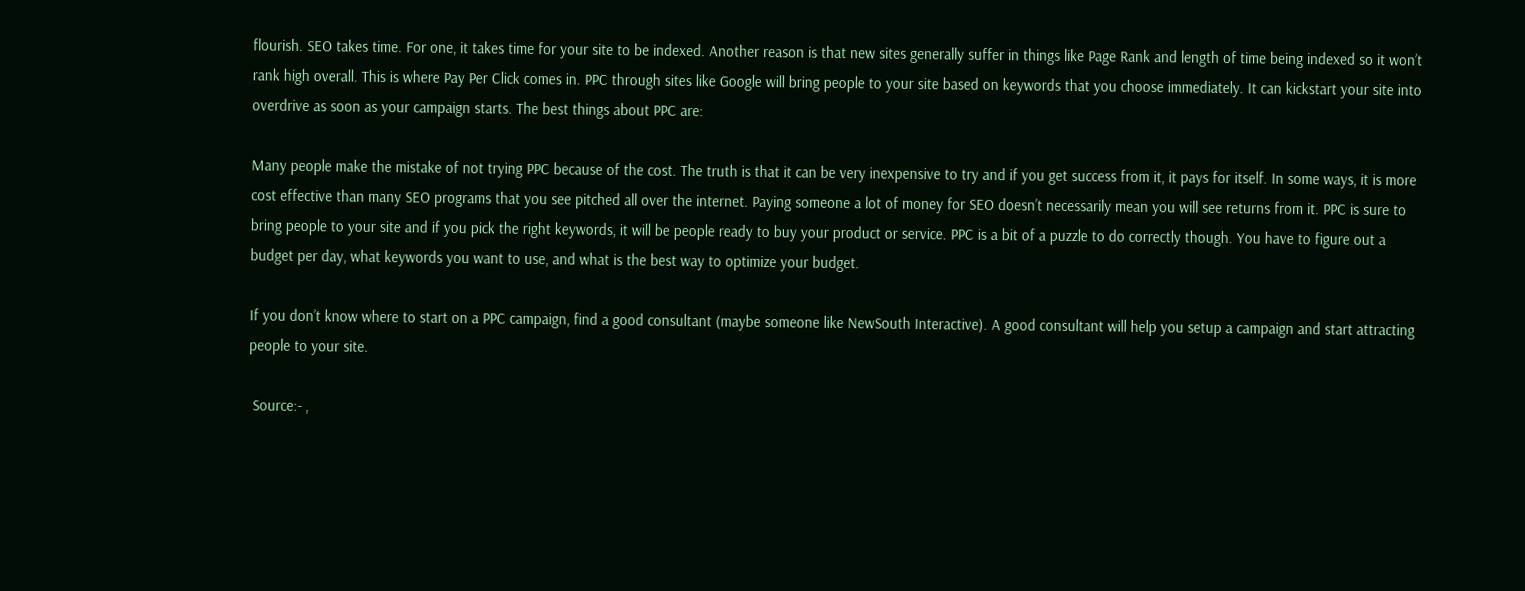flourish. SEO takes time. For one, it takes time for your site to be indexed. Another reason is that new sites generally suffer in things like Page Rank and length of time being indexed so it won’t rank high overall. This is where Pay Per Click comes in. PPC through sites like Google will bring people to your site based on keywords that you choose immediately. It can kickstart your site into overdrive as soon as your campaign starts. The best things about PPC are:

Many people make the mistake of not trying PPC because of the cost. The truth is that it can be very inexpensive to try and if you get success from it, it pays for itself. In some ways, it is more cost effective than many SEO programs that you see pitched all over the internet. Paying someone a lot of money for SEO doesn’t necessarily mean you will see returns from it. PPC is sure to bring people to your site and if you pick the right keywords, it will be people ready to buy your product or service. PPC is a bit of a puzzle to do correctly though. You have to figure out a budget per day, what keywords you want to use, and what is the best way to optimize your budget.

If you don’t know where to start on a PPC campaign, find a good consultant (maybe someone like NewSouth Interactive). A good consultant will help you setup a campaign and start attracting people to your site.

 Source:- ,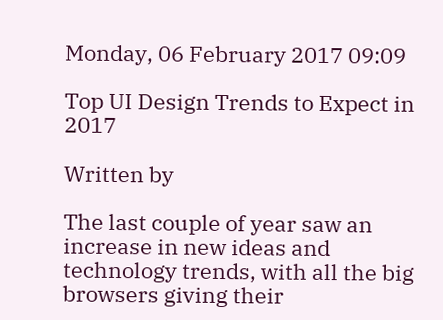Monday, 06 February 2017 09:09

Top UI Design Trends to Expect in 2017

Written by

The last couple of year saw an increase in new ideas and technology trends, with all the big browsers giving their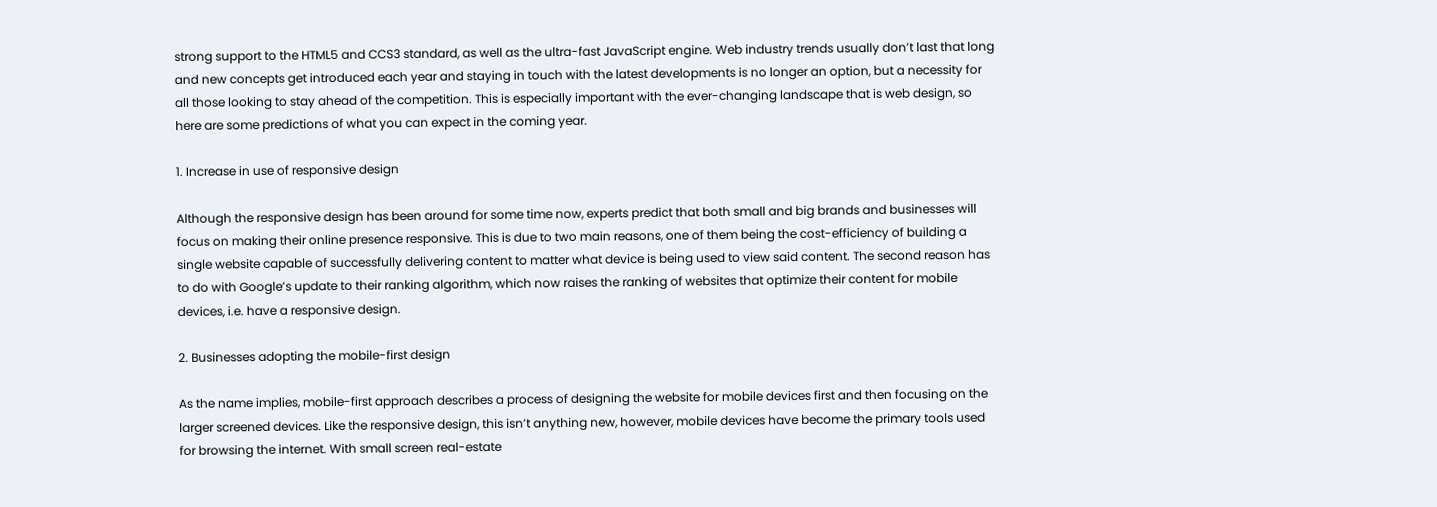strong support to the HTML5 and CCS3 standard, as well as the ultra-fast JavaScript engine. Web industry trends usually don’t last that long and new concepts get introduced each year and staying in touch with the latest developments is no longer an option, but a necessity for all those looking to stay ahead of the competition. This is especially important with the ever-changing landscape that is web design, so here are some predictions of what you can expect in the coming year.

1. Increase in use of responsive design

Although the responsive design has been around for some time now, experts predict that both small and big brands and businesses will focus on making their online presence responsive. This is due to two main reasons, one of them being the cost-efficiency of building a single website capable of successfully delivering content to matter what device is being used to view said content. The second reason has to do with Google’s update to their ranking algorithm, which now raises the ranking of websites that optimize their content for mobile devices, i.e. have a responsive design.

2. Businesses adopting the mobile-first design

As the name implies, mobile-first approach describes a process of designing the website for mobile devices first and then focusing on the larger screened devices. Like the responsive design, this isn’t anything new, however, mobile devices have become the primary tools used for browsing the internet. With small screen real-estate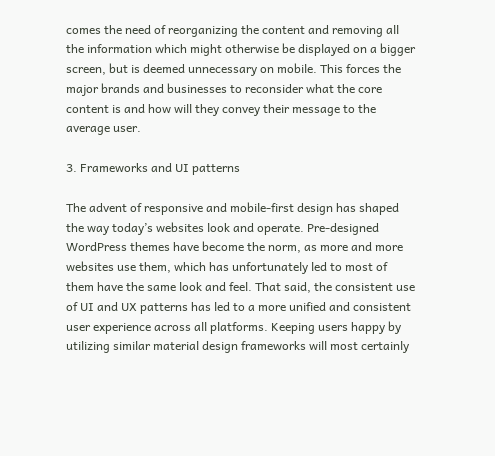comes the need of reorganizing the content and removing all the information which might otherwise be displayed on a bigger screen, but is deemed unnecessary on mobile. This forces the major brands and businesses to reconsider what the core content is and how will they convey their message to the average user.

3. Frameworks and UI patterns

The advent of responsive and mobile-first design has shaped the way today’s websites look and operate. Pre-designed WordPress themes have become the norm, as more and more websites use them, which has unfortunately led to most of them have the same look and feel. That said, the consistent use of UI and UX patterns has led to a more unified and consistent user experience across all platforms. Keeping users happy by utilizing similar material design frameworks will most certainly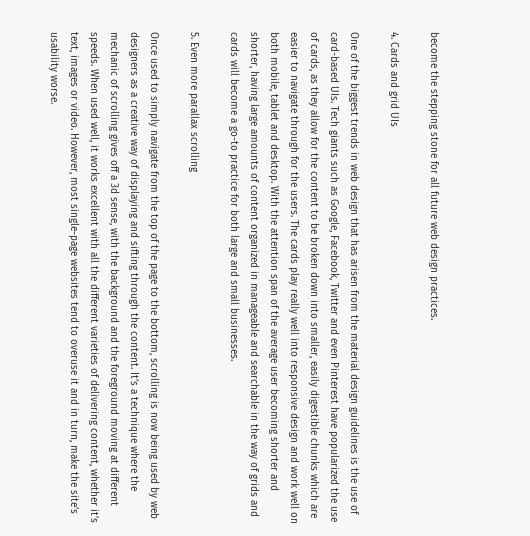become the stepping stone for all future web design practices.

4. Cards and grid UIs

One of the biggest trends in web design that has arisen from the material design guidelines is the use of card-based UIs. Tech giants such as Google, Facebook, Twitter and even Pinterest have popularized the use of cards, as they allow for the content to be broken down into smaller, easily digestible chunks which are easier to navigate through for the users. The cards play really well into responsive design and work well on both mobile, tablet and desktop. With the attention span of the average user becoming shorter and shorter, having large amounts of content organized in manageable and searchable in the way of grids and cards will become a go-to practice for both large and small businesses.

5. Even more parallax scrolling

Once used to simply navigate from the top of the page to the bottom, scrolling is now being used by web designers as a creative way of displaying and sifting through the content. It’s a technique where the mechanic of scrolling gives off a 3d sense, with the background and the foreground moving at different speeds. When used well, it works excellent with all the different varieties of delivering content, whether it’s text, images or video. However, most single-page websites tend to overuse it and in turn, make the site’s usability worse.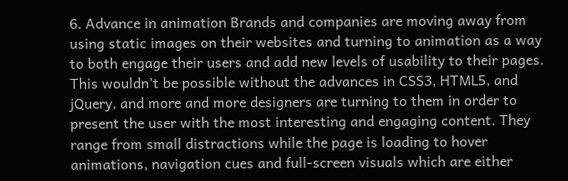6. Advance in animation Brands and companies are moving away from using static images on their websites and turning to animation as a way to both engage their users and add new levels of usability to their pages. This wouldn’t be possible without the advances in CSS3, HTML5, and jQuery, and more and more designers are turning to them in order to present the user with the most interesting and engaging content. They range from small distractions while the page is loading to hover animations, navigation cues and full-screen visuals which are either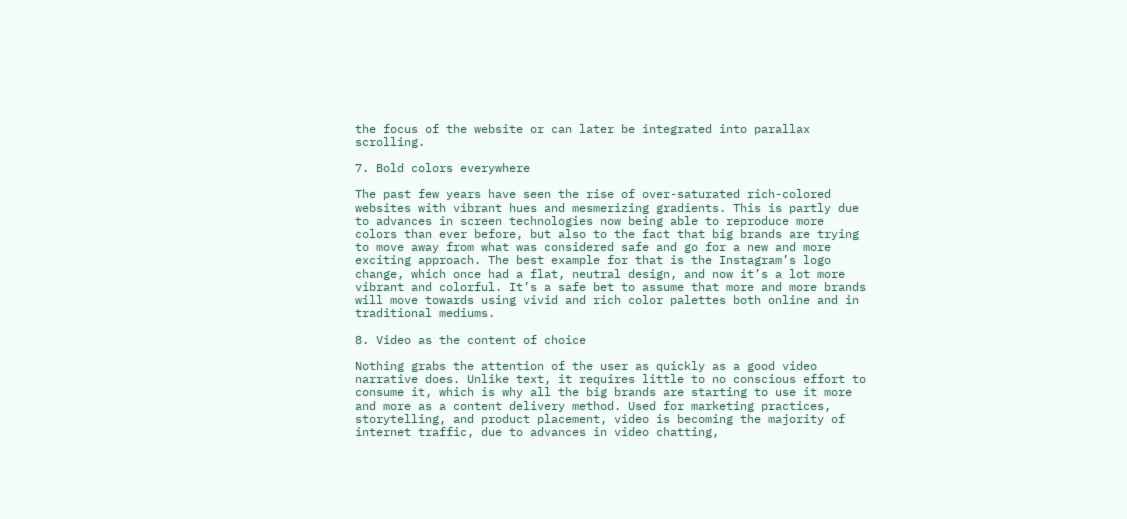the focus of the website or can later be integrated into parallax scrolling.

7. Bold colors everywhere

The past few years have seen the rise of over-saturated rich-colored websites with vibrant hues and mesmerizing gradients. This is partly due to advances in screen technologies now being able to reproduce more colors than ever before, but also to the fact that big brands are trying to move away from what was considered safe and go for a new and more exciting approach. The best example for that is the Instagram’s logo change, which once had a flat, neutral design, and now it’s a lot more vibrant and colorful. It’s a safe bet to assume that more and more brands will move towards using vivid and rich color palettes both online and in traditional mediums.

8. Video as the content of choice

Nothing grabs the attention of the user as quickly as a good video narrative does. Unlike text, it requires little to no conscious effort to consume it, which is why all the big brands are starting to use it more and more as a content delivery method. Used for marketing practices, storytelling, and product placement, video is becoming the majority of internet traffic, due to advances in video chatting,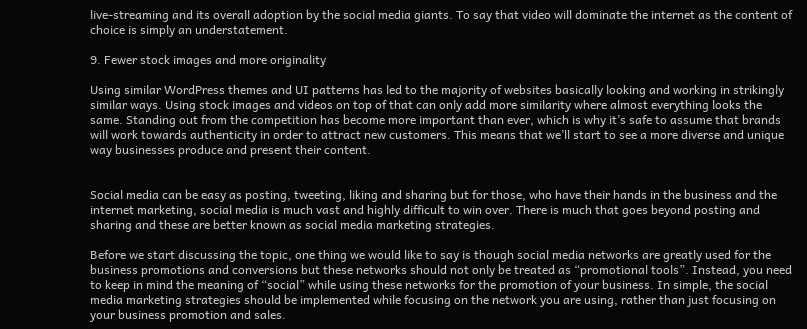live-streaming and its overall adoption by the social media giants. To say that video will dominate the internet as the content of choice is simply an understatement.

9. Fewer stock images and more originality

Using similar WordPress themes and UI patterns has led to the majority of websites basically looking and working in strikingly similar ways. Using stock images and videos on top of that can only add more similarity where almost everything looks the same. Standing out from the competition has become more important than ever, which is why it’s safe to assume that brands will work towards authenticity in order to attract new customers. This means that we’ll start to see a more diverse and unique way businesses produce and present their content.


Social media can be easy as posting, tweeting, liking and sharing but for those, who have their hands in the business and the internet marketing, social media is much vast and highly difficult to win over. There is much that goes beyond posting and sharing and these are better known as social media marketing strategies.

Before we start discussing the topic, one thing we would like to say is though social media networks are greatly used for the business promotions and conversions but these networks should not only be treated as “promotional tools”. Instead, you need to keep in mind the meaning of “social” while using these networks for the promotion of your business. In simple, the social media marketing strategies should be implemented while focusing on the network you are using, rather than just focusing on your business promotion and sales.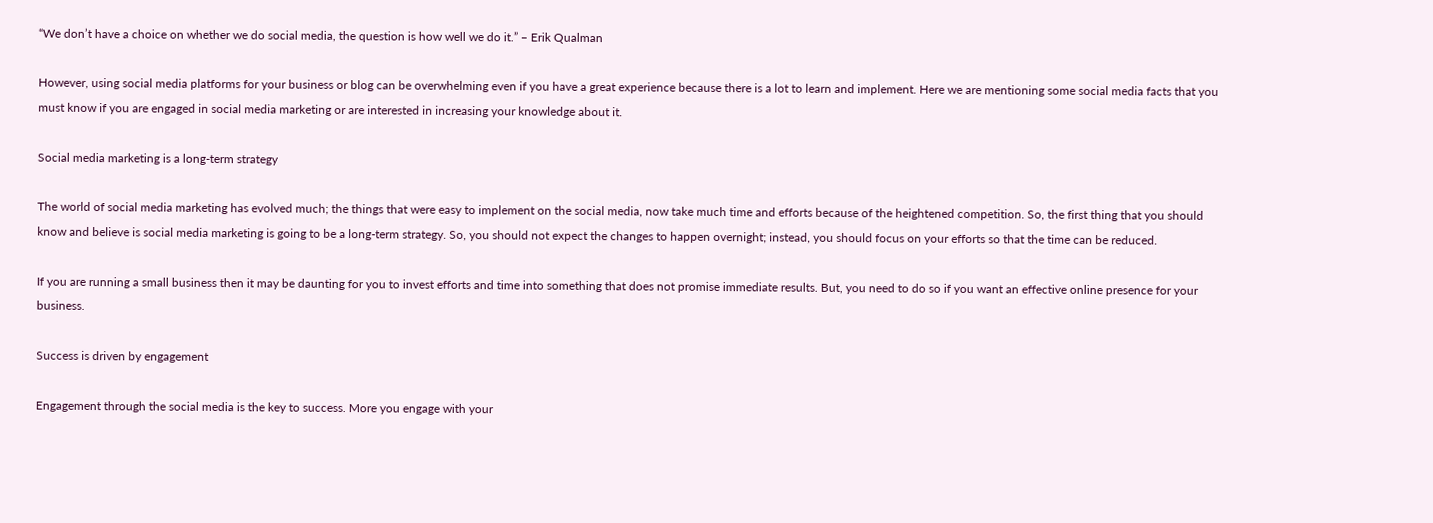“We don’t have a choice on whether we do social media, the question is how well we do it.” – Erik Qualman

However, using social media platforms for your business or blog can be overwhelming even if you have a great experience because there is a lot to learn and implement. Here we are mentioning some social media facts that you must know if you are engaged in social media marketing or are interested in increasing your knowledge about it.

Social media marketing is a long-term strategy

The world of social media marketing has evolved much; the things that were easy to implement on the social media, now take much time and efforts because of the heightened competition. So, the first thing that you should know and believe is social media marketing is going to be a long-term strategy. So, you should not expect the changes to happen overnight; instead, you should focus on your efforts so that the time can be reduced.

If you are running a small business then it may be daunting for you to invest efforts and time into something that does not promise immediate results. But, you need to do so if you want an effective online presence for your business.

Success is driven by engagement

Engagement through the social media is the key to success. More you engage with your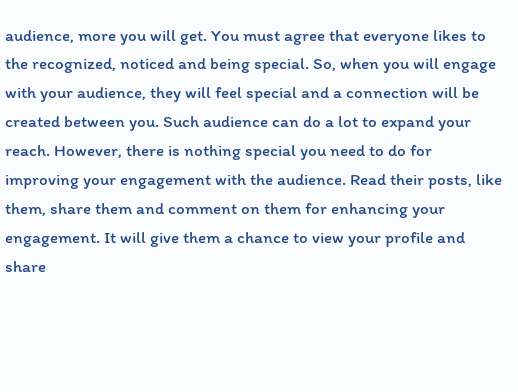audience, more you will get. You must agree that everyone likes to the recognized, noticed and being special. So, when you will engage with your audience, they will feel special and a connection will be created between you. Such audience can do a lot to expand your reach. However, there is nothing special you need to do for improving your engagement with the audience. Read their posts, like them, share them and comment on them for enhancing your engagement. It will give them a chance to view your profile and share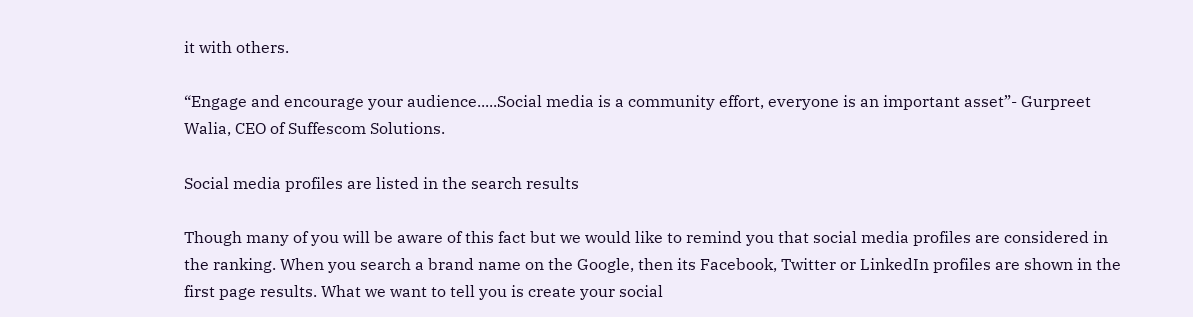it with others.

“Engage and encourage your audience.....Social media is a community effort, everyone is an important asset”- Gurpreet Walia, CEO of Suffescom Solutions.

Social media profiles are listed in the search results

Though many of you will be aware of this fact but we would like to remind you that social media profiles are considered in the ranking. When you search a brand name on the Google, then its Facebook, Twitter or LinkedIn profiles are shown in the first page results. What we want to tell you is create your social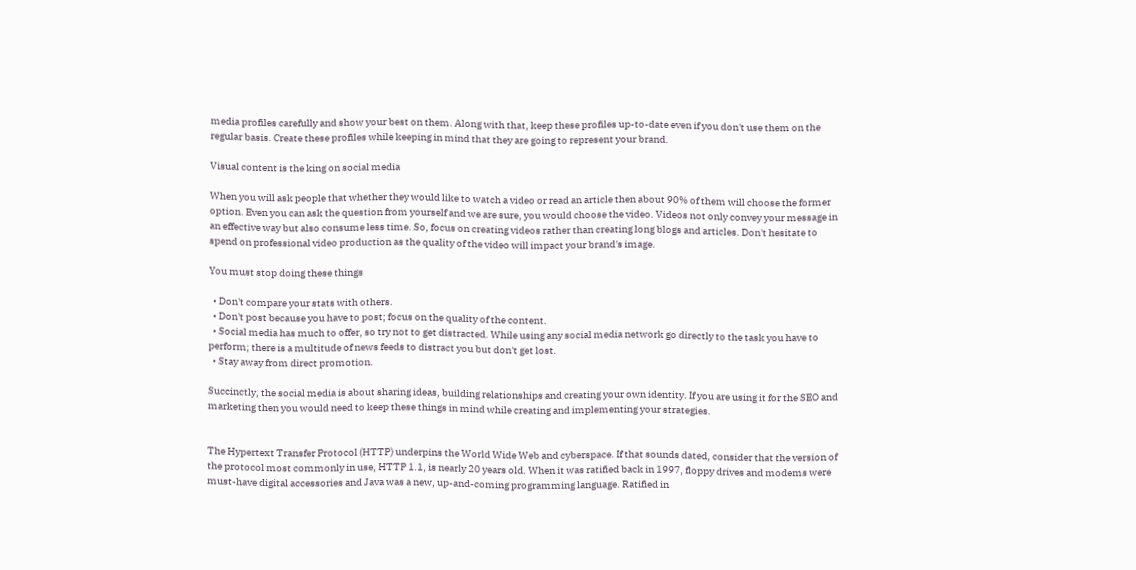media profiles carefully and show your best on them. Along with that, keep these profiles up-to-date even if you don't use them on the regular basis. Create these profiles while keeping in mind that they are going to represent your brand.

Visual content is the king on social media

When you will ask people that whether they would like to watch a video or read an article then about 90% of them will choose the former option. Even you can ask the question from yourself and we are sure, you would choose the video. Videos not only convey your message in an effective way but also consume less time. So, focus on creating videos rather than creating long blogs and articles. Don't hesitate to spend on professional video production as the quality of the video will impact your brand's image.

You must stop doing these things

  • Don't compare your stats with others.
  • Don't post because you have to post; focus on the quality of the content.
  • Social media has much to offer, so try not to get distracted. While using any social media network go directly to the task you have to perform; there is a multitude of news feeds to distract you but don't get lost.
  • Stay away from direct promotion.

Succinctly, the social media is about sharing ideas, building relationships and creating your own identity. If you are using it for the SEO and marketing then you would need to keep these things in mind while creating and implementing your strategies.


The Hypertext Transfer Protocol (HTTP) underpins the World Wide Web and cyberspace. If that sounds dated, consider that the version of the protocol most commonly in use, HTTP 1.1, is nearly 20 years old. When it was ratified back in 1997, floppy drives and modems were must-have digital accessories and Java was a new, up-and-coming programming language. Ratified in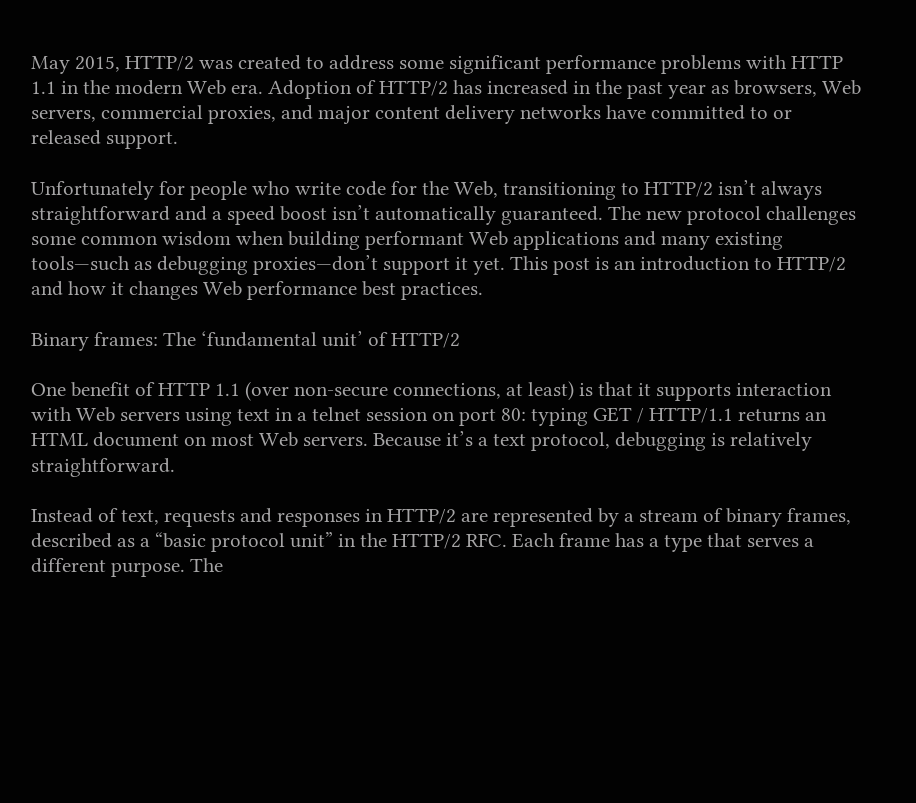May 2015, HTTP/2 was created to address some significant performance problems with HTTP 1.1 in the modern Web era. Adoption of HTTP/2 has increased in the past year as browsers, Web servers, commercial proxies, and major content delivery networks have committed to or released support.

Unfortunately for people who write code for the Web, transitioning to HTTP/2 isn’t always straightforward and a speed boost isn’t automatically guaranteed. The new protocol challenges some common wisdom when building performant Web applications and many existing tools—such as debugging proxies—don’t support it yet. This post is an introduction to HTTP/2 and how it changes Web performance best practices.

Binary frames: The ‘fundamental unit’ of HTTP/2

One benefit of HTTP 1.1 (over non-secure connections, at least) is that it supports interaction with Web servers using text in a telnet session on port 80: typing GET / HTTP/1.1 returns an HTML document on most Web servers. Because it’s a text protocol, debugging is relatively straightforward.

Instead of text, requests and responses in HTTP/2 are represented by a stream of binary frames, described as a “basic protocol unit” in the HTTP/2 RFC. Each frame has a type that serves a different purpose. The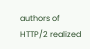authors of HTTP/2 realized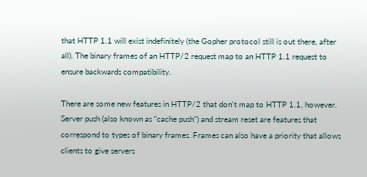that HTTP 1.1 will exist indefinitely (the Gopher protocol still is out there, after all). The binary frames of an HTTP/2 request map to an HTTP 1.1 request to ensure backwards compatibility.

There are some new features in HTTP/2 that don’t map to HTTP 1.1, however. Server push (also known as “cache push”) and stream reset are features that correspond to types of binary frames. Frames can also have a priority that allows clients to give servers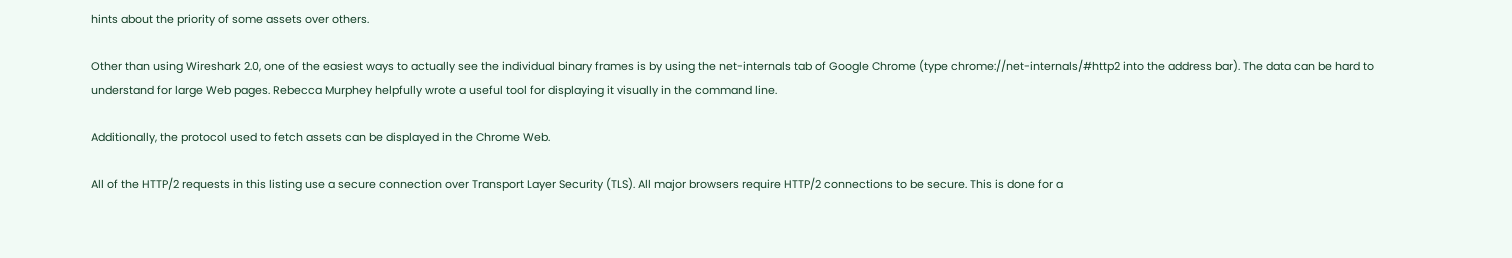hints about the priority of some assets over others.

Other than using Wireshark 2.0, one of the easiest ways to actually see the individual binary frames is by using the net-internals tab of Google Chrome (type chrome://net-internals/#http2 into the address bar). The data can be hard to understand for large Web pages. Rebecca Murphey helpfully wrote a useful tool for displaying it visually in the command line.

Additionally, the protocol used to fetch assets can be displayed in the Chrome Web.

All of the HTTP/2 requests in this listing use a secure connection over Transport Layer Security (TLS). All major browsers require HTTP/2 connections to be secure. This is done for a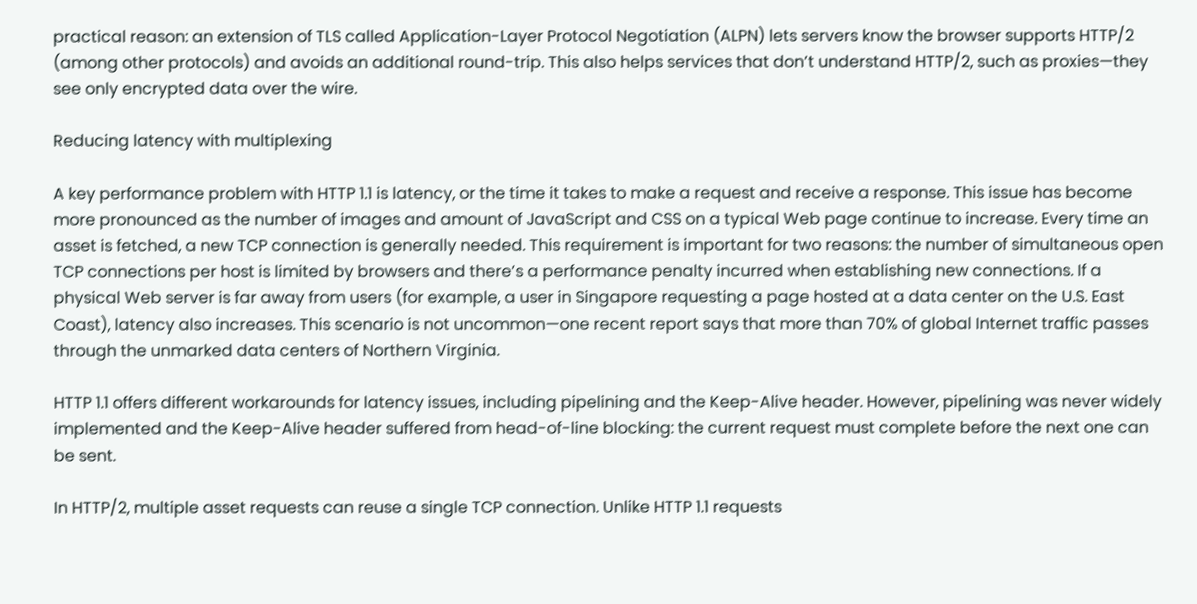practical reason: an extension of TLS called Application-Layer Protocol Negotiation (ALPN) lets servers know the browser supports HTTP/2 (among other protocols) and avoids an additional round-trip. This also helps services that don’t understand HTTP/2, such as proxies—they see only encrypted data over the wire.

Reducing latency with multiplexing

A key performance problem with HTTP 1.1 is latency, or the time it takes to make a request and receive a response. This issue has become more pronounced as the number of images and amount of JavaScript and CSS on a typical Web page continue to increase. Every time an asset is fetched, a new TCP connection is generally needed. This requirement is important for two reasons: the number of simultaneous open TCP connections per host is limited by browsers and there’s a performance penalty incurred when establishing new connections. If a physical Web server is far away from users (for example, a user in Singapore requesting a page hosted at a data center on the U.S. East Coast), latency also increases. This scenario is not uncommon—one recent report says that more than 70% of global Internet traffic passes through the unmarked data centers of Northern Virginia.

HTTP 1.1 offers different workarounds for latency issues, including pipelining and the Keep-Alive header. However, pipelining was never widely implemented and the Keep-Alive header suffered from head-of-line blocking: the current request must complete before the next one can be sent.

In HTTP/2, multiple asset requests can reuse a single TCP connection. Unlike HTTP 1.1 requests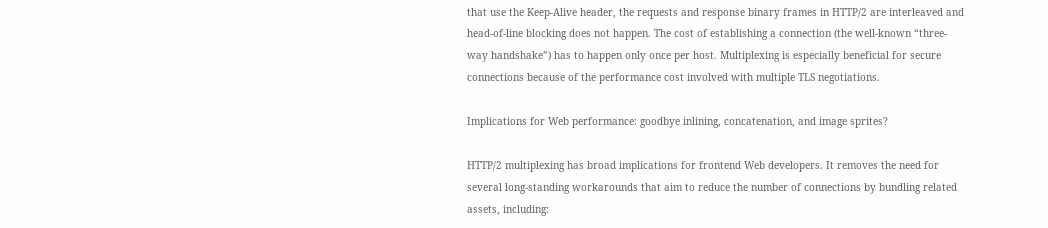that use the Keep-Alive header, the requests and response binary frames in HTTP/2 are interleaved and head-of-line blocking does not happen. The cost of establishing a connection (the well-known “three-way handshake”) has to happen only once per host. Multiplexing is especially beneficial for secure connections because of the performance cost involved with multiple TLS negotiations.

Implications for Web performance: goodbye inlining, concatenation, and image sprites?

HTTP/2 multiplexing has broad implications for frontend Web developers. It removes the need for several long-standing workarounds that aim to reduce the number of connections by bundling related assets, including: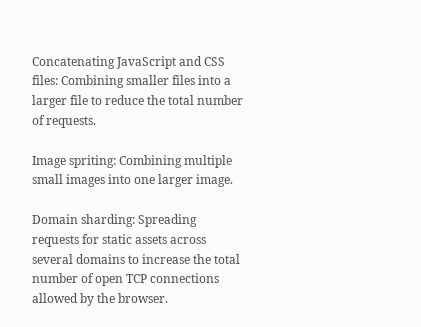Concatenating JavaScript and CSS files: Combining smaller files into a larger file to reduce the total number of requests.

Image spriting: Combining multiple small images into one larger image.

Domain sharding: Spreading requests for static assets across several domains to increase the total number of open TCP connections allowed by the browser.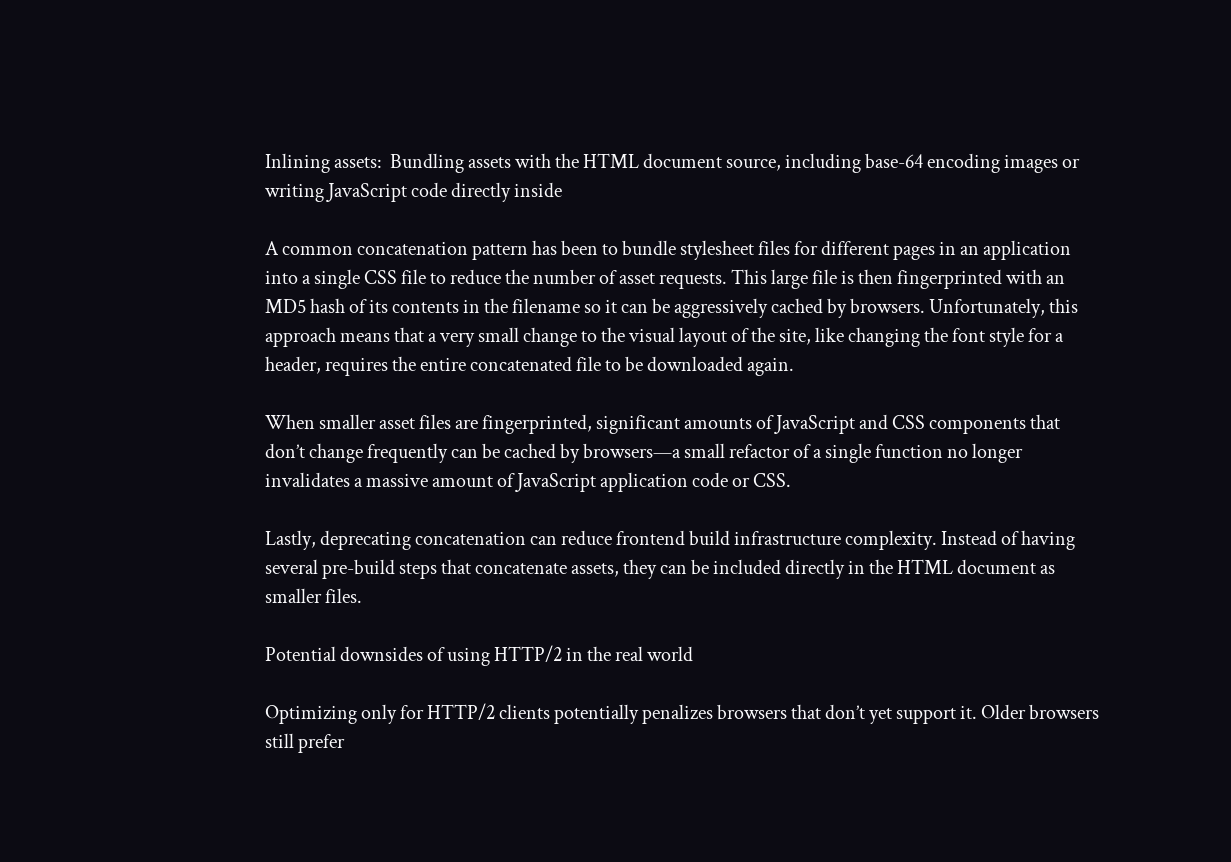Inlining assets:  Bundling assets with the HTML document source, including base-64 encoding images or writing JavaScript code directly inside

A common concatenation pattern has been to bundle stylesheet files for different pages in an application into a single CSS file to reduce the number of asset requests. This large file is then fingerprinted with an MD5 hash of its contents in the filename so it can be aggressively cached by browsers. Unfortunately, this approach means that a very small change to the visual layout of the site, like changing the font style for a header, requires the entire concatenated file to be downloaded again.

When smaller asset files are fingerprinted, significant amounts of JavaScript and CSS components that don’t change frequently can be cached by browsers—a small refactor of a single function no longer invalidates a massive amount of JavaScript application code or CSS.

Lastly, deprecating concatenation can reduce frontend build infrastructure complexity. Instead of having several pre-build steps that concatenate assets, they can be included directly in the HTML document as smaller files.

Potential downsides of using HTTP/2 in the real world

Optimizing only for HTTP/2 clients potentially penalizes browsers that don’t yet support it. Older browsers still prefer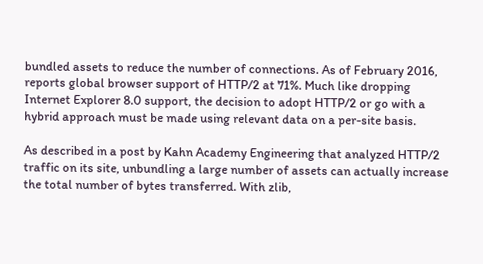bundled assets to reduce the number of connections. As of February 2016, reports global browser support of HTTP/2 at 71%. Much like dropping Internet Explorer 8.0 support, the decision to adopt HTTP/2 or go with a hybrid approach must be made using relevant data on a per-site basis.

As described in a post by Kahn Academy Engineering that analyzed HTTP/2 traffic on its site, unbundling a large number of assets can actually increase the total number of bytes transferred. With zlib,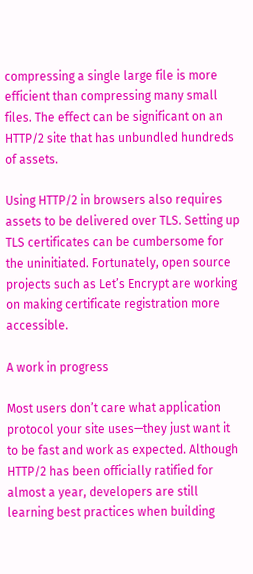compressing a single large file is more efficient than compressing many small files. The effect can be significant on an HTTP/2 site that has unbundled hundreds of assets.

Using HTTP/2 in browsers also requires assets to be delivered over TLS. Setting up TLS certificates can be cumbersome for the uninitiated. Fortunately, open source projects such as Let’s Encrypt are working on making certificate registration more accessible.

A work in progress

Most users don’t care what application protocol your site uses—they just want it to be fast and work as expected. Although HTTP/2 has been officially ratified for almost a year, developers are still learning best practices when building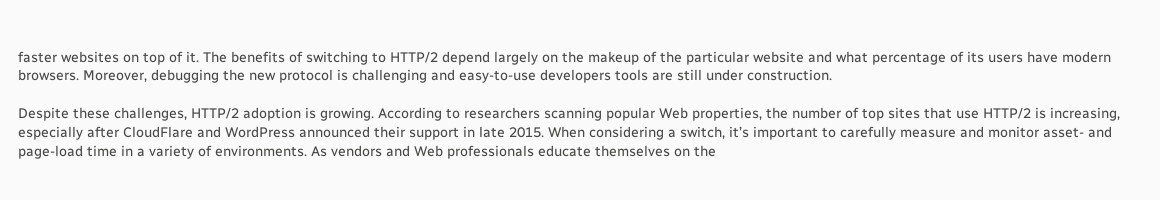faster websites on top of it. The benefits of switching to HTTP/2 depend largely on the makeup of the particular website and what percentage of its users have modern browsers. Moreover, debugging the new protocol is challenging and easy-to-use developers tools are still under construction.

Despite these challenges, HTTP/2 adoption is growing. According to researchers scanning popular Web properties, the number of top sites that use HTTP/2 is increasing, especially after CloudFlare and WordPress announced their support in late 2015. When considering a switch, it’s important to carefully measure and monitor asset- and page-load time in a variety of environments. As vendors and Web professionals educate themselves on the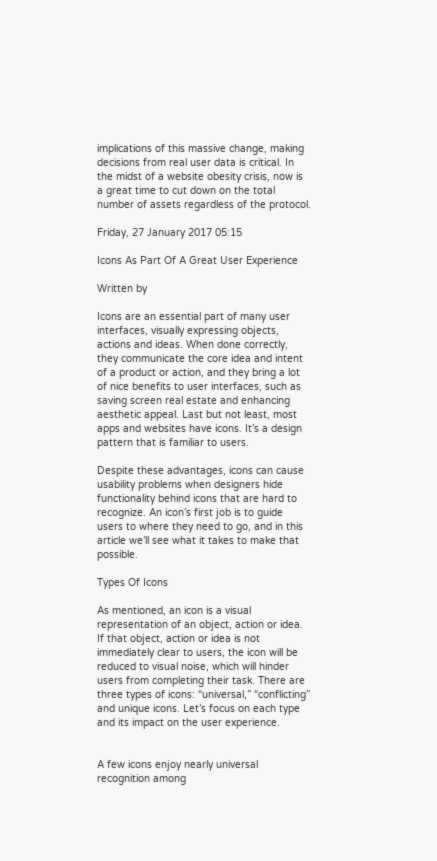implications of this massive change, making decisions from real user data is critical. In the midst of a website obesity crisis, now is a great time to cut down on the total number of assets regardless of the protocol.

Friday, 27 January 2017 05:15

Icons As Part Of A Great User Experience

Written by

Icons are an essential part of many user interfaces, visually expressing objects, actions and ideas. When done correctly, they communicate the core idea and intent of a product or action, and they bring a lot of nice benefits to user interfaces, such as saving screen real estate and enhancing aesthetic appeal. Last but not least, most apps and websites have icons. It’s a design pattern that is familiar to users.

Despite these advantages, icons can cause usability problems when designers hide functionality behind icons that are hard to recognize. An icon’s first job is to guide users to where they need to go, and in this article we’ll see what it takes to make that possible.

Types Of Icons

As mentioned, an icon is a visual representation of an object, action or idea. If that object, action or idea is not immediately clear to users, the icon will be reduced to visual noise, which will hinder users from completing their task. There are three types of icons: “universal,” “conflicting” and unique icons. Let’s focus on each type and its impact on the user experience.


A few icons enjoy nearly universal recognition among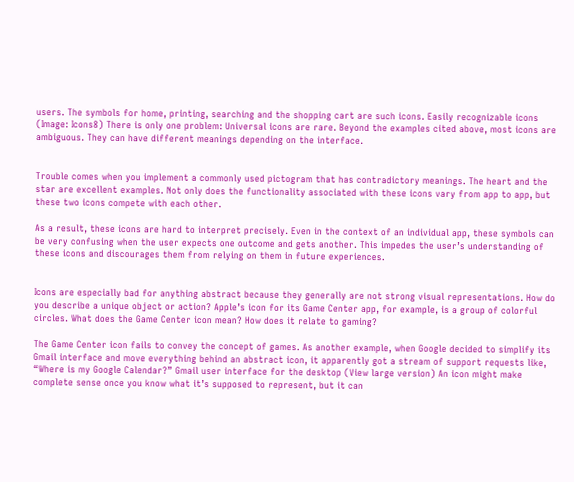users. The symbols for home, printing, searching and the shopping cart are such icons. Easily recognizable icons (Image: Icons8) There is only one problem: Universal icons are rare. Beyond the examples cited above, most icons are ambiguous. They can have different meanings depending on the interface.


Trouble comes when you implement a commonly used pictogram that has contradictory meanings. The heart and the star are excellent examples. Not only does the functionality associated with these icons vary from app to app, but these two icons compete with each other.

As a result, these icons are hard to interpret precisely. Even in the context of an individual app, these symbols can be very confusing when the user expects one outcome and gets another. This impedes the user’s understanding of these icons and discourages them from relying on them in future experiences.


Icons are especially bad for anything abstract because they generally are not strong visual representations. How do you describe a unique object or action? Apple’s icon for its Game Center app, for example, is a group of colorful circles. What does the Game Center icon mean? How does it relate to gaming?

The Game Center icon fails to convey the concept of games. As another example, when Google decided to simplify its Gmail interface and move everything behind an abstract icon, it apparently got a stream of support requests like, “Where is my Google Calendar?” Gmail user interface for the desktop (View large version) An icon might make complete sense once you know what it’s supposed to represent, but it can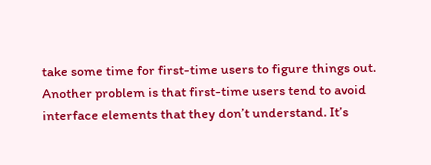take some time for first-time users to figure things out. Another problem is that first-time users tend to avoid interface elements that they don’t understand. It’s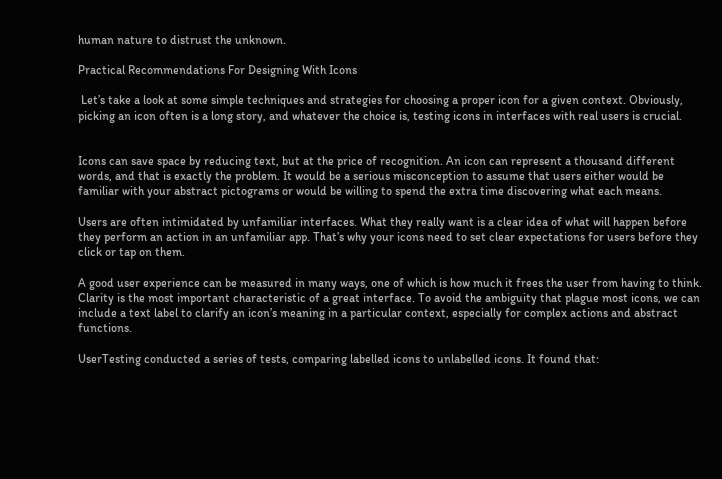human nature to distrust the unknown.

Practical Recommendations For Designing With Icons

 Let’s take a look at some simple techniques and strategies for choosing a proper icon for a given context. Obviously, picking an icon often is a long story, and whatever the choice is, testing icons in interfaces with real users is crucial.


Icons can save space by reducing text, but at the price of recognition. An icon can represent a thousand different words, and that is exactly the problem. It would be a serious misconception to assume that users either would be familiar with your abstract pictograms or would be willing to spend the extra time discovering what each means.

Users are often intimidated by unfamiliar interfaces. What they really want is a clear idea of what will happen before they perform an action in an unfamiliar app. That’s why your icons need to set clear expectations for users before they click or tap on them.

A good user experience can be measured in many ways, one of which is how much it frees the user from having to think. Clarity is the most important characteristic of a great interface. To avoid the ambiguity that plague most icons, we can include a text label to clarify an icon’s meaning in a particular context, especially for complex actions and abstract functions.

UserTesting conducted a series of tests, comparing labelled icons to unlabelled icons. It found that: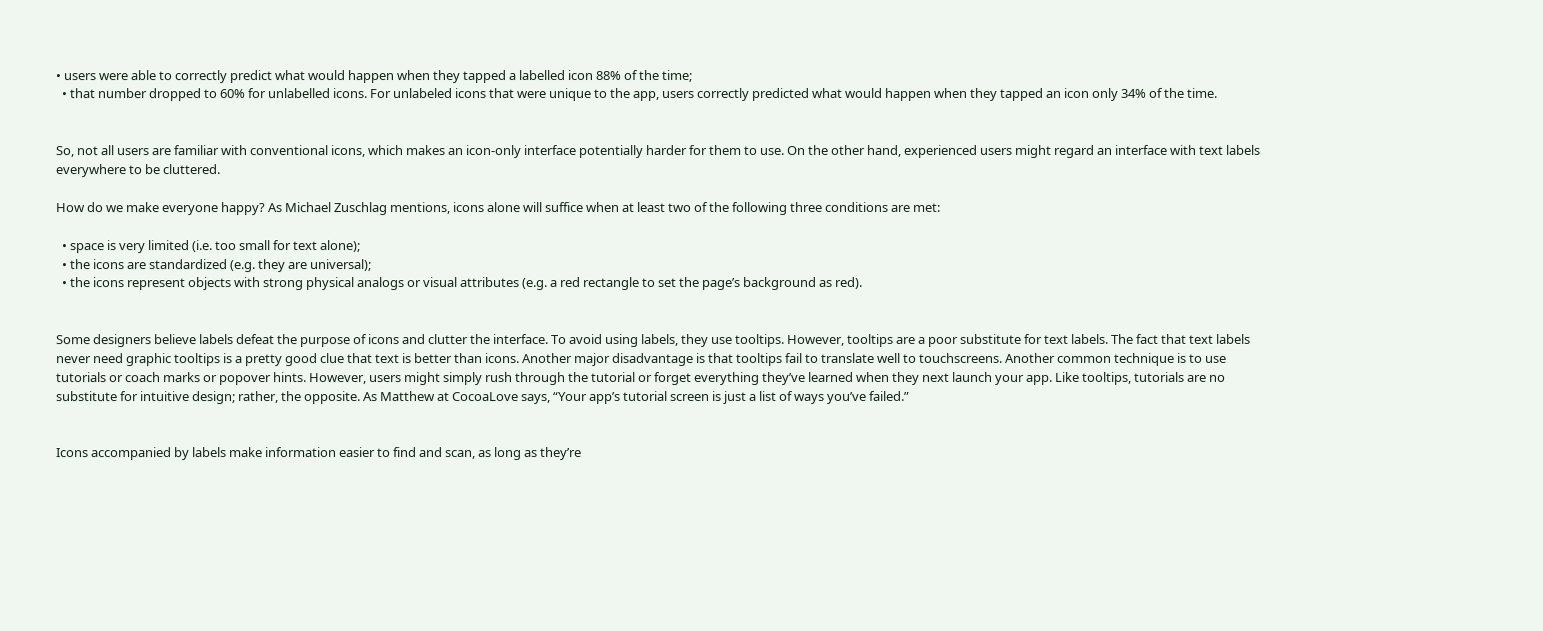• users were able to correctly predict what would happen when they tapped a labelled icon 88% of the time;
  • that number dropped to 60% for unlabelled icons. For unlabeled icons that were unique to the app, users correctly predicted what would happen when they tapped an icon only 34% of the time.


So, not all users are familiar with conventional icons, which makes an icon-only interface potentially harder for them to use. On the other hand, experienced users might regard an interface with text labels everywhere to be cluttered.

How do we make everyone happy? As Michael Zuschlag mentions, icons alone will suffice when at least two of the following three conditions are met:

  • space is very limited (i.e. too small for text alone);
  • the icons are standardized (e.g. they are universal);
  • the icons represent objects with strong physical analogs or visual attributes (e.g. a red rectangle to set the page’s background as red).


Some designers believe labels defeat the purpose of icons and clutter the interface. To avoid using labels, they use tooltips. However, tooltips are a poor substitute for text labels. The fact that text labels never need graphic tooltips is a pretty good clue that text is better than icons. Another major disadvantage is that tooltips fail to translate well to touchscreens. Another common technique is to use tutorials or coach marks or popover hints. However, users might simply rush through the tutorial or forget everything they’ve learned when they next launch your app. Like tooltips, tutorials are no substitute for intuitive design; rather, the opposite. As Matthew at CocoaLove says, “Your app’s tutorial screen is just a list of ways you’ve failed.”


Icons accompanied by labels make information easier to find and scan, as long as they’re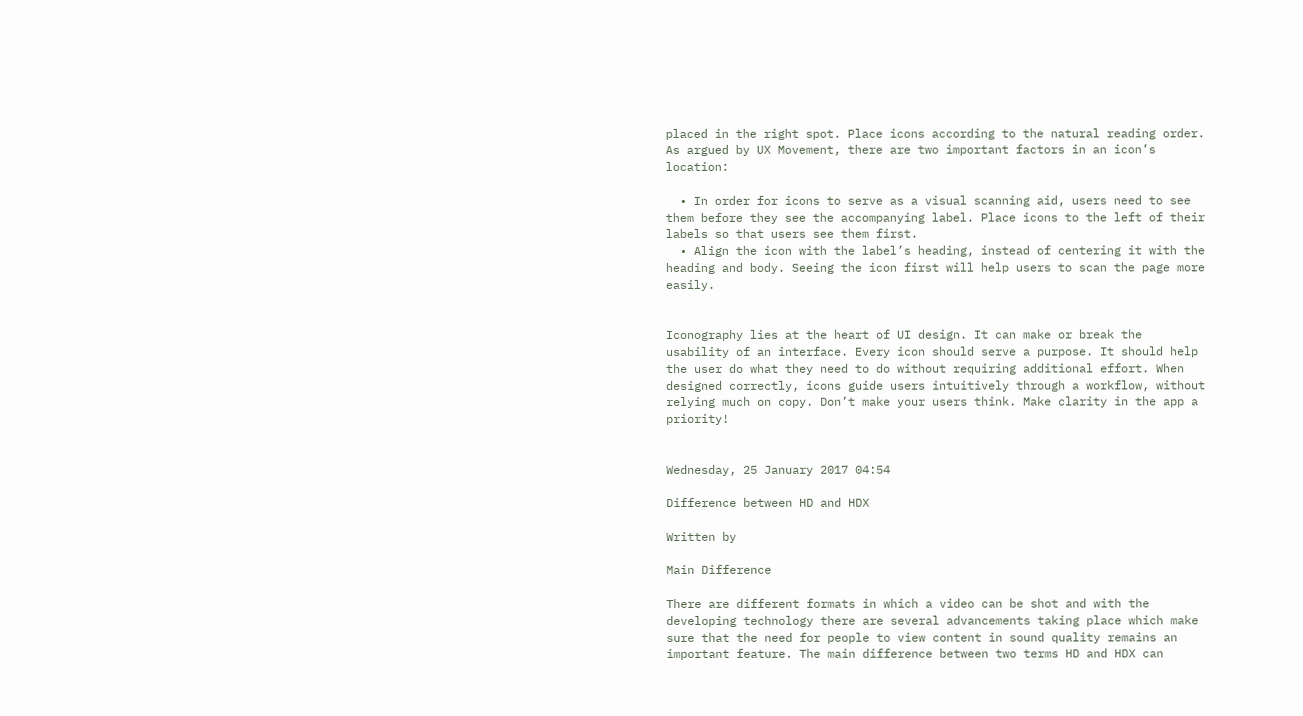placed in the right spot. Place icons according to the natural reading order. As argued by UX Movement, there are two important factors in an icon’s location:

  • In order for icons to serve as a visual scanning aid, users need to see them before they see the accompanying label. Place icons to the left of their labels so that users see them first.
  • Align the icon with the label’s heading, instead of centering it with the heading and body. Seeing the icon first will help users to scan the page more easily.


Iconography lies at the heart of UI design. It can make or break the usability of an interface. Every icon should serve a purpose. It should help the user do what they need to do without requiring additional effort. When designed correctly, icons guide users intuitively through a workflow, without relying much on copy. Don’t make your users think. Make clarity in the app a priority!


Wednesday, 25 January 2017 04:54

Difference between HD and HDX

Written by

Main Difference

There are different formats in which a video can be shot and with the developing technology there are several advancements taking place which make sure that the need for people to view content in sound quality remains an important feature. The main difference between two terms HD and HDX can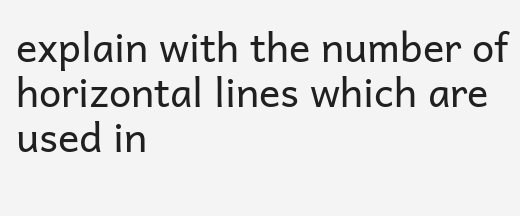explain with the number of horizontal lines which are used in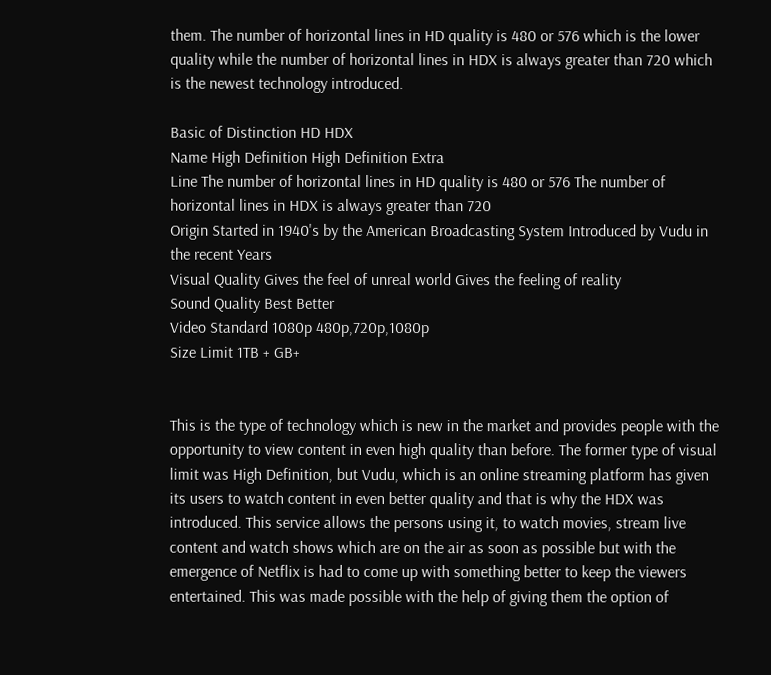them. The number of horizontal lines in HD quality is 480 or 576 which is the lower quality while the number of horizontal lines in HDX is always greater than 720 which is the newest technology introduced.

Basic of Distinction HD HDX
Name High Definition High Definition Extra
Line The number of horizontal lines in HD quality is 480 or 576 The number of horizontal lines in HDX is always greater than 720
Origin Started in 1940's by the American Broadcasting System Introduced by Vudu in the recent Years
Visual Quality Gives the feel of unreal world Gives the feeling of reality
Sound Quality Best Better
Video Standard 1080p 480p,720p,1080p
Size Limit 1TB + GB+


This is the type of technology which is new in the market and provides people with the opportunity to view content in even high quality than before. The former type of visual limit was High Definition, but Vudu, which is an online streaming platform has given its users to watch content in even better quality and that is why the HDX was introduced. This service allows the persons using it, to watch movies, stream live content and watch shows which are on the air as soon as possible but with the emergence of Netflix is had to come up with something better to keep the viewers entertained. This was made possible with the help of giving them the option of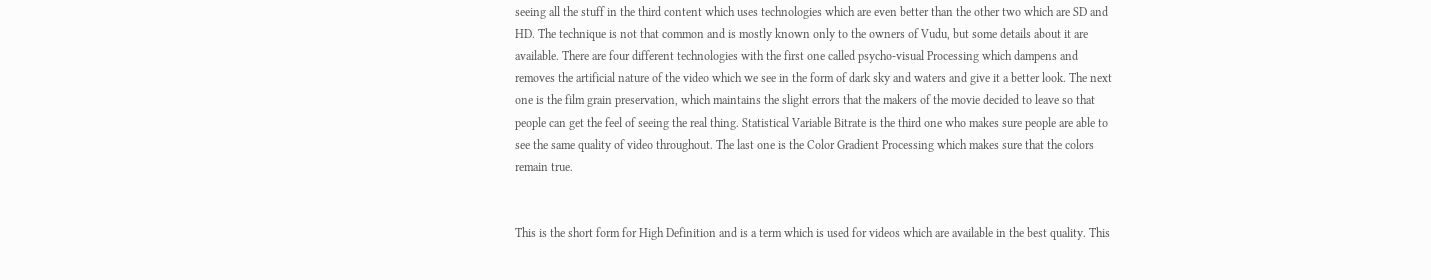seeing all the stuff in the third content which uses technologies which are even better than the other two which are SD and HD. The technique is not that common and is mostly known only to the owners of Vudu, but some details about it are available. There are four different technologies with the first one called psycho-visual Processing which dampens and removes the artificial nature of the video which we see in the form of dark sky and waters and give it a better look. The next one is the film grain preservation, which maintains the slight errors that the makers of the movie decided to leave so that people can get the feel of seeing the real thing. Statistical Variable Bitrate is the third one who makes sure people are able to see the same quality of video throughout. The last one is the Color Gradient Processing which makes sure that the colors remain true.


This is the short form for High Definition and is a term which is used for videos which are available in the best quality. This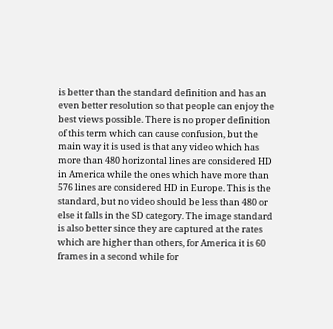is better than the standard definition and has an even better resolution so that people can enjoy the best views possible. There is no proper definition of this term which can cause confusion, but the main way it is used is that any video which has more than 480 horizontal lines are considered HD in America while the ones which have more than 576 lines are considered HD in Europe. This is the standard, but no video should be less than 480 or else it falls in the SD category. The image standard is also better since they are captured at the rates which are higher than others, for America it is 60 frames in a second while for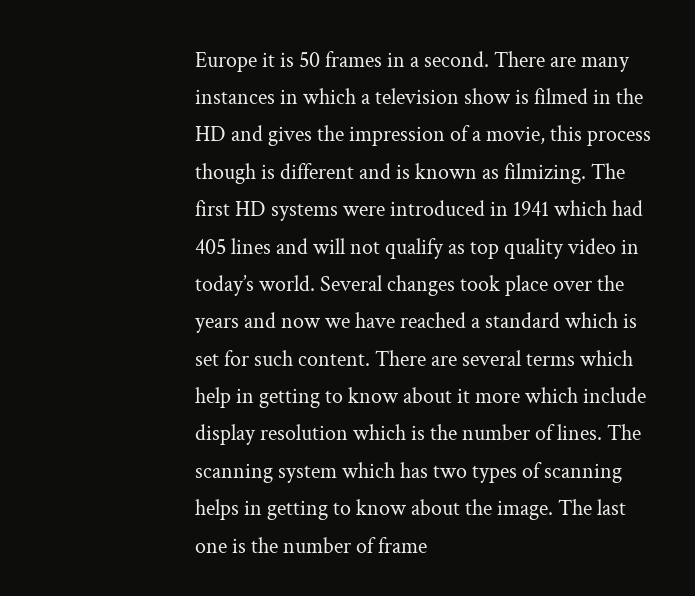Europe it is 50 frames in a second. There are many instances in which a television show is filmed in the HD and gives the impression of a movie, this process though is different and is known as filmizing. The first HD systems were introduced in 1941 which had 405 lines and will not qualify as top quality video in today’s world. Several changes took place over the years and now we have reached a standard which is set for such content. There are several terms which help in getting to know about it more which include display resolution which is the number of lines. The scanning system which has two types of scanning helps in getting to know about the image. The last one is the number of frame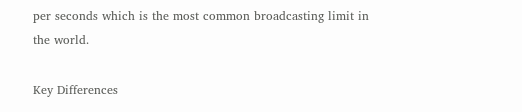per seconds which is the most common broadcasting limit in the world.

Key Differences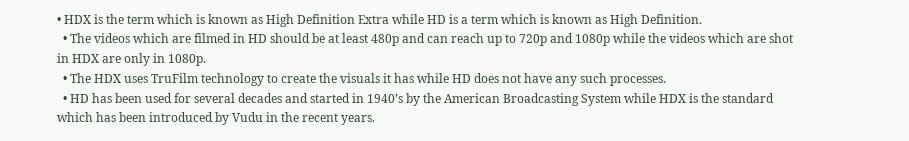• HDX is the term which is known as High Definition Extra while HD is a term which is known as High Definition.
  • The videos which are filmed in HD should be at least 480p and can reach up to 720p and 1080p while the videos which are shot in HDX are only in 1080p.
  • The HDX uses TruFilm technology to create the visuals it has while HD does not have any such processes.
  • HD has been used for several decades and started in 1940’s by the American Broadcasting System while HDX is the standard which has been introduced by Vudu in the recent years.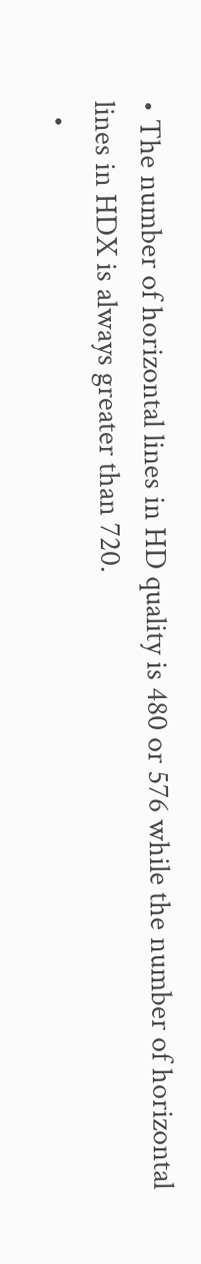• The number of horizontal lines in HD quality is 480 or 576 while the number of horizontal lines in HDX is always greater than 720.
  •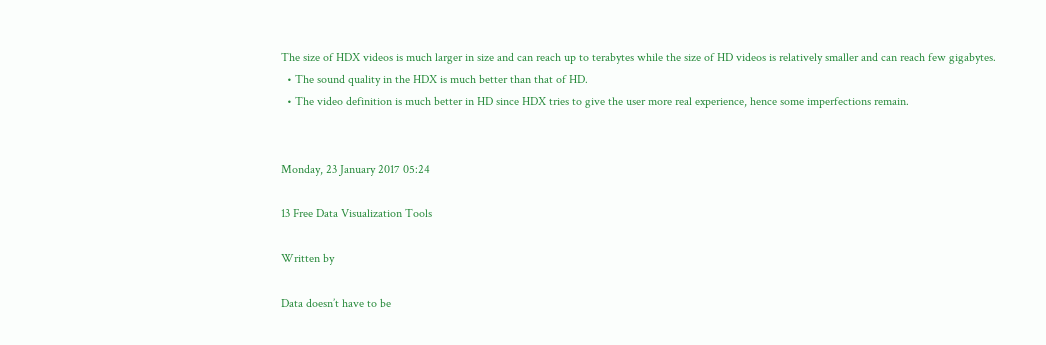The size of HDX videos is much larger in size and can reach up to terabytes while the size of HD videos is relatively smaller and can reach few gigabytes.
  • The sound quality in the HDX is much better than that of HD.
  • The video definition is much better in HD since HDX tries to give the user more real experience, hence some imperfections remain.


Monday, 23 January 2017 05:24

13 Free Data Visualization Tools

Written by

Data doesn’t have to be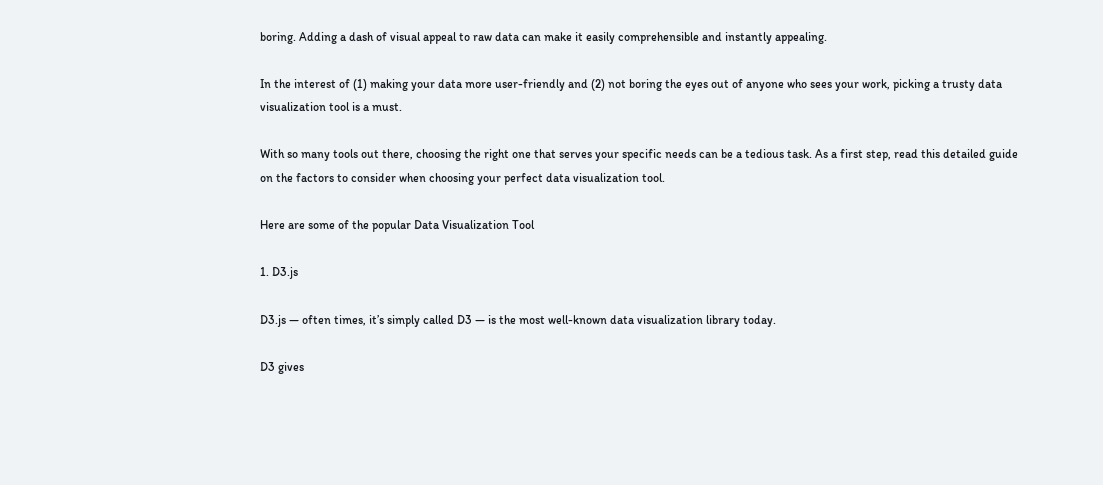boring. Adding a dash of visual appeal to raw data can make it easily comprehensible and instantly appealing.

In the interest of (1) making your data more user-friendly and (2) not boring the eyes out of anyone who sees your work, picking a trusty data visualization tool is a must.

With so many tools out there, choosing the right one that serves your specific needs can be a tedious task. As a first step, read this detailed guide on the factors to consider when choosing your perfect data visualization tool.

Here are some of the popular Data Visualization Tool

1. D3.js

D3.js — often times, it’s simply called D3 — is the most well-known data visualization library today.

D3 gives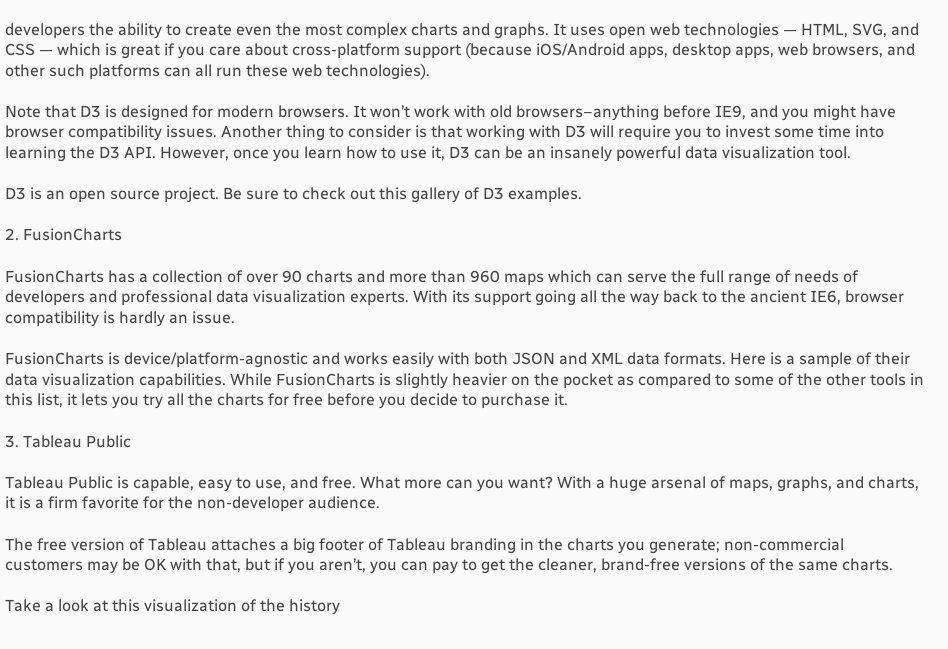developers the ability to create even the most complex charts and graphs. It uses open web technologies — HTML, SVG, and CSS — which is great if you care about cross-platform support (because iOS/Android apps, desktop apps, web browsers, and other such platforms can all run these web technologies).

Note that D3 is designed for modern browsers. It won’t work with old browsers–anything before IE9, and you might have browser compatibility issues. Another thing to consider is that working with D3 will require you to invest some time into learning the D3 API. However, once you learn how to use it, D3 can be an insanely powerful data visualization tool.

D3 is an open source project. Be sure to check out this gallery of D3 examples.

2. FusionCharts

FusionCharts has a collection of over 90 charts and more than 960 maps which can serve the full range of needs of developers and professional data visualization experts. With its support going all the way back to the ancient IE6, browser compatibility is hardly an issue.

FusionCharts is device/platform-agnostic and works easily with both JSON and XML data formats. Here is a sample of their data visualization capabilities. While FusionCharts is slightly heavier on the pocket as compared to some of the other tools in this list, it lets you try all the charts for free before you decide to purchase it.

3. Tableau Public

Tableau Public is capable, easy to use, and free. What more can you want? With a huge arsenal of maps, graphs, and charts, it is a firm favorite for the non-developer audience.

The free version of Tableau attaches a big footer of Tableau branding in the charts you generate; non-commercial customers may be OK with that, but if you aren’t, you can pay to get the cleaner, brand-free versions of the same charts.

Take a look at this visualization of the history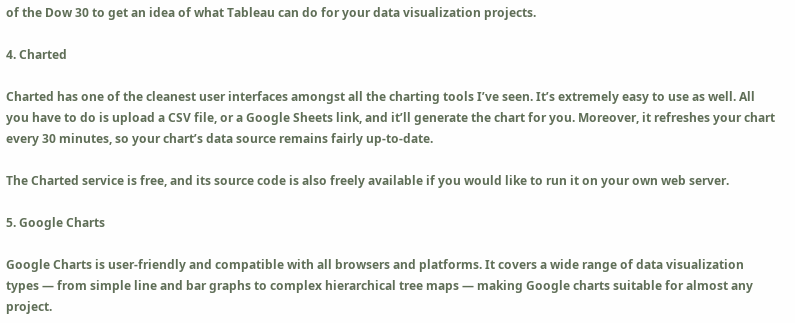of the Dow 30 to get an idea of what Tableau can do for your data visualization projects.

4. Charted

Charted has one of the cleanest user interfaces amongst all the charting tools I’ve seen. It’s extremely easy to use as well. All you have to do is upload a CSV file, or a Google Sheets link, and it’ll generate the chart for you. Moreover, it refreshes your chart every 30 minutes, so your chart’s data source remains fairly up-to-date.

The Charted service is free, and its source code is also freely available if you would like to run it on your own web server.

5. Google Charts

Google Charts is user-friendly and compatible with all browsers and platforms. It covers a wide range of data visualization types — from simple line and bar graphs to complex hierarchical tree maps — making Google charts suitable for almost any project.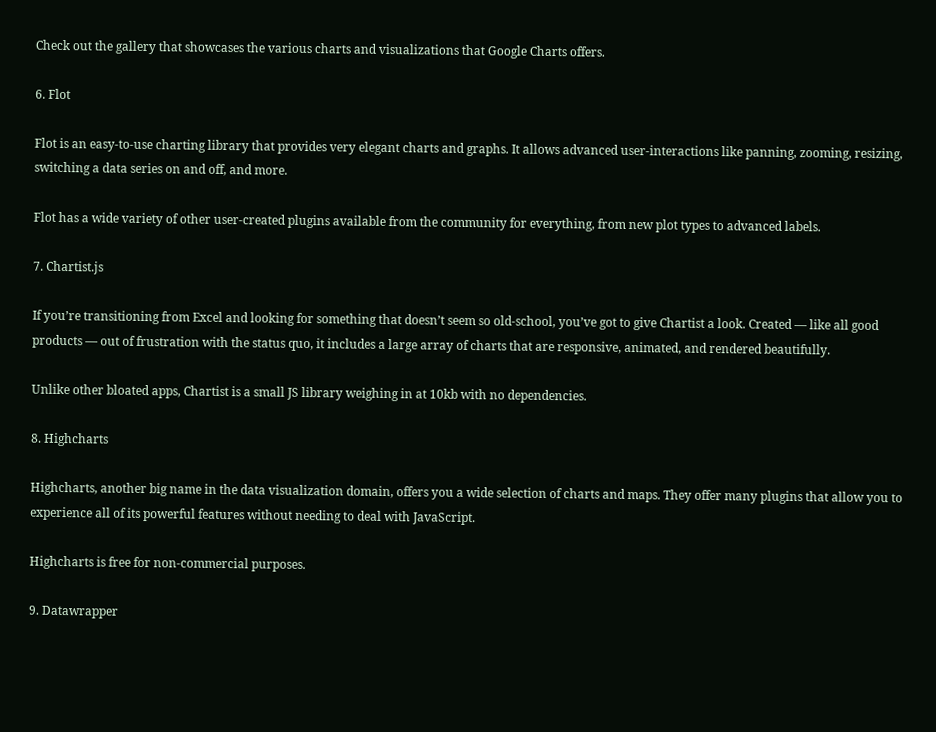Check out the gallery that showcases the various charts and visualizations that Google Charts offers.

6. Flot

Flot is an easy-to-use charting library that provides very elegant charts and graphs. It allows advanced user-interactions like panning, zooming, resizing, switching a data series on and off, and more.

Flot has a wide variety of other user-created plugins available from the community for everything, from new plot types to advanced labels.

7. Chartist.js

If you’re transitioning from Excel and looking for something that doesn’t seem so old-school, you’ve got to give Chartist a look. Created — like all good products — out of frustration with the status quo, it includes a large array of charts that are responsive, animated, and rendered beautifully.

Unlike other bloated apps, Chartist is a small JS library weighing in at 10kb with no dependencies.

8. Highcharts

Highcharts, another big name in the data visualization domain, offers you a wide selection of charts and maps. They offer many plugins that allow you to experience all of its powerful features without needing to deal with JavaScript.

Highcharts is free for non-commercial purposes.

9. Datawrapper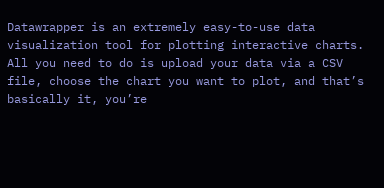Datawrapper is an extremely easy-to-use data visualization tool for plotting interactive charts. All you need to do is upload your data via a CSV file, choose the chart you want to plot, and that’s basically it, you’re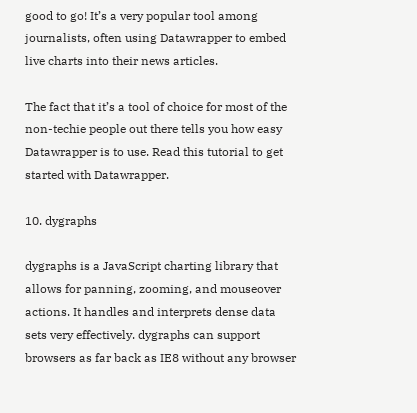good to go! It’s a very popular tool among journalists, often using Datawrapper to embed live charts into their news articles.

The fact that it’s a tool of choice for most of the non-techie people out there tells you how easy Datawrapper is to use. Read this tutorial to get started with Datawrapper.

10. dygraphs

dygraphs is a JavaScript charting library that allows for panning, zooming, and mouseover actions. It handles and interprets dense data sets very effectively. dygraphs can support browsers as far back as IE8 without any browser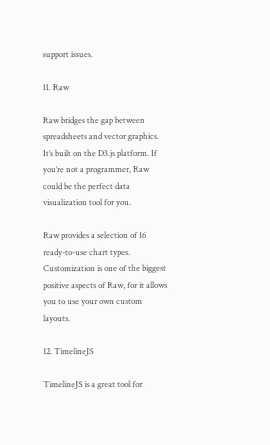support issues.

11. Raw

Raw bridges the gap between spreadsheets and vector graphics. It’s built on the D3.js platform. If you’re not a programmer, Raw could be the perfect data visualization tool for you.

Raw provides a selection of 16 ready-to-use chart types. Customization is one of the biggest positive aspects of Raw, for it allows you to use your own custom layouts.

12. TimelineJS

TimelineJS is a great tool for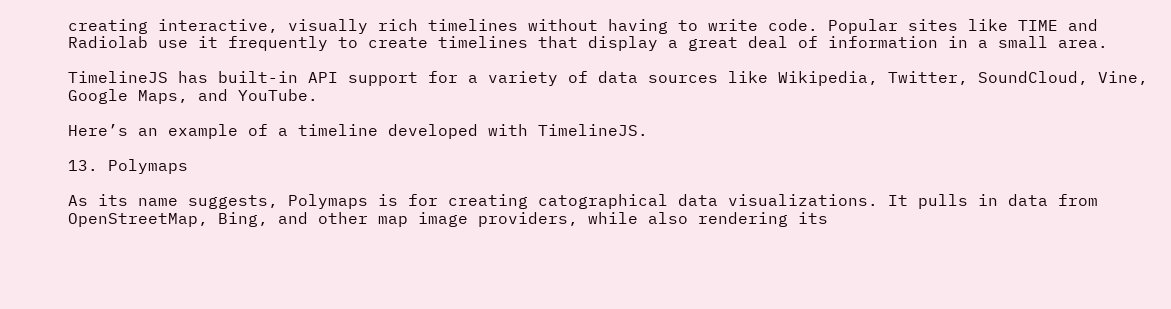creating interactive, visually rich timelines without having to write code. Popular sites like TIME and Radiolab use it frequently to create timelines that display a great deal of information in a small area.

TimelineJS has built-in API support for a variety of data sources like Wikipedia, Twitter, SoundCloud, Vine, Google Maps, and YouTube.

Here’s an example of a timeline developed with TimelineJS.

13. Polymaps

As its name suggests, Polymaps is for creating catographical data visualizations. It pulls in data from OpenStreetMap, Bing, and other map image providers, while also rendering its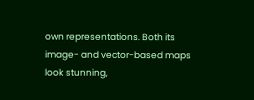own representations. Both its image- and vector-based maps look stunning,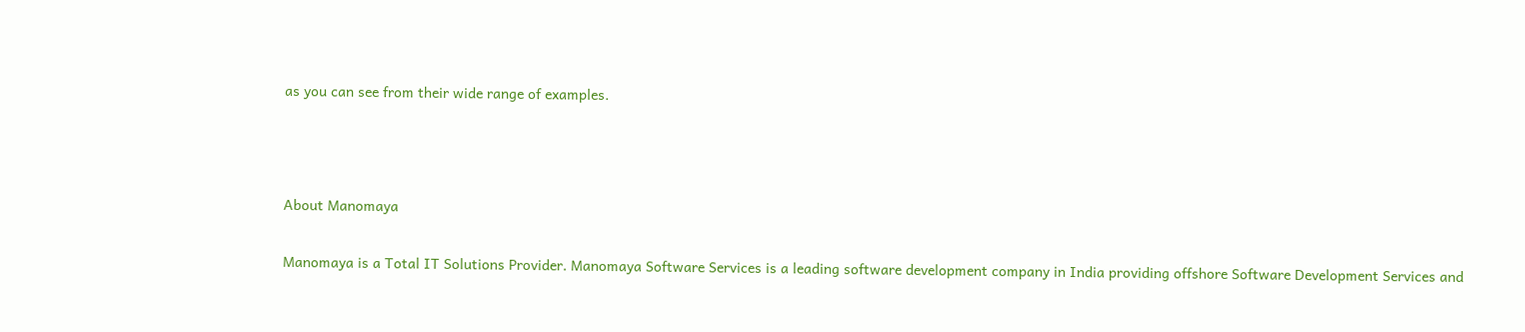as you can see from their wide range of examples.



About Manomaya

Manomaya is a Total IT Solutions Provider. Manomaya Software Services is a leading software development company in India providing offshore Software Development Services and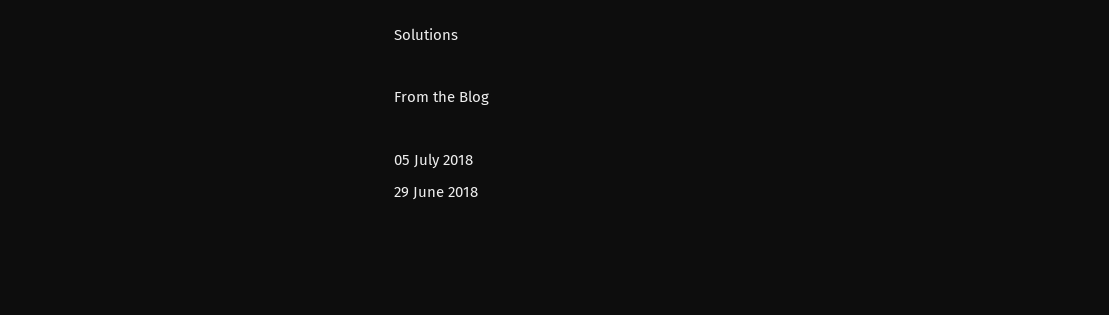Solutions

From the Blog

05 July 2018
29 June 2018